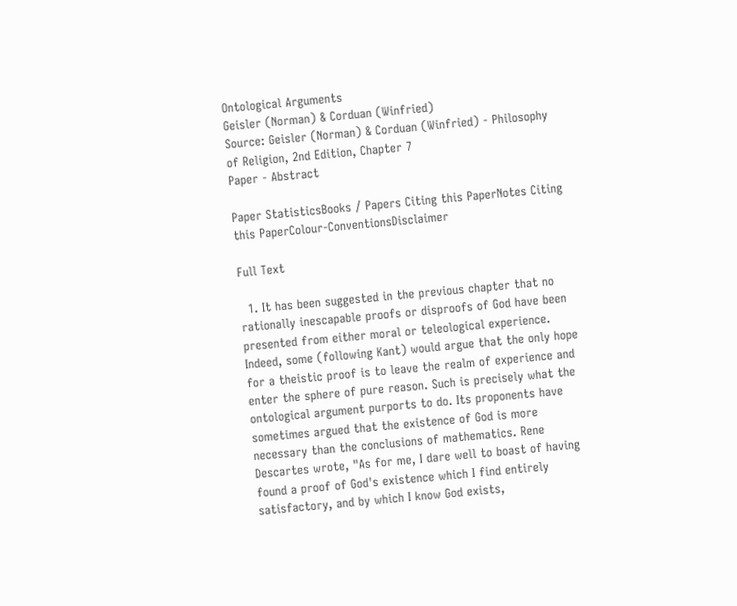Ontological Arguments
Geisler (Norman) & Corduan (Winfried)
Source: Geisler (Norman) & Corduan (Winfried) - Philosophy of Religion, 2nd Edition, Chapter 7
Paper - Abstract

Paper StatisticsBooks / Papers Citing this PaperNotes Citing this PaperColour-ConventionsDisclaimer

Full Text

  1. It has been suggested in the previous chapter that no rationally inescapable proofs or disproofs of God have been presented from either moral or teleological experience. Indeed, some (following Kant) would argue that the only hope for a theistic proof is to leave the realm of experience and enter the sphere of pure reason. Such is precisely what the ontological argument purports to do. Its proponents have sometimes argued that the existence of God is more necessary than the conclusions of mathematics. Rene Descartes wrote, "As for me, I dare well to boast of having found a proof of God's existence which I find entirely satisfactory, and by which I know God exists,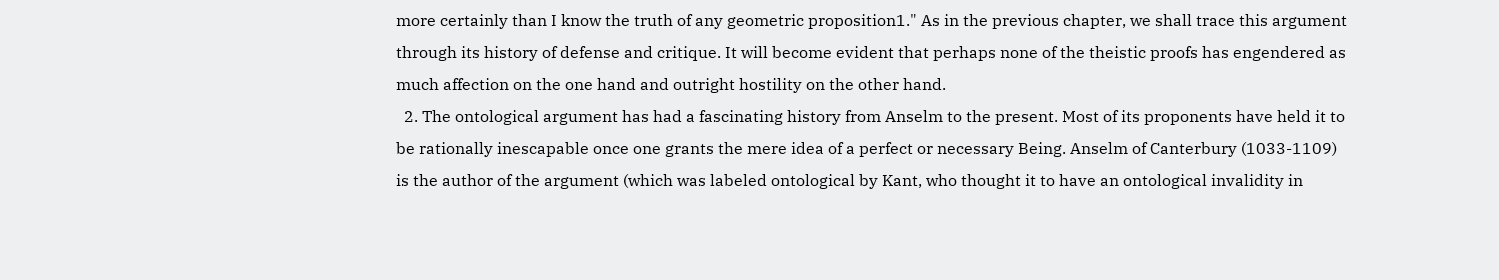more certainly than I know the truth of any geometric proposition1." As in the previous chapter, we shall trace this argument through its history of defense and critique. It will become evident that perhaps none of the theistic proofs has engendered as much affection on the one hand and outright hostility on the other hand.
  2. The ontological argument has had a fascinating history from Anselm to the present. Most of its proponents have held it to be rationally inescapable once one grants the mere idea of a perfect or necessary Being. Anselm of Canterbury (1033-1109) is the author of the argument (which was labeled ontological by Kant, who thought it to have an ontological invalidity in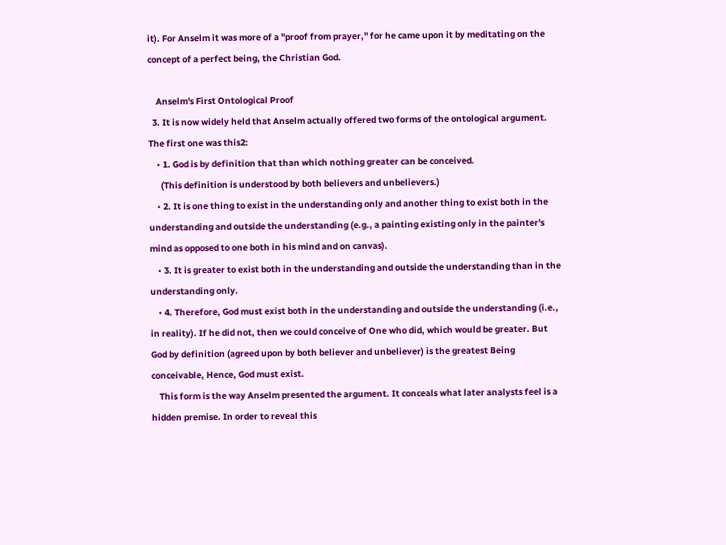it). For Anselm it was more of a "proof from prayer," for he came upon it by meditating on the concept of a perfect being, the Christian God.

    Anselm's First Ontological Proof
  3. It is now widely held that Anselm actually offered two forms of the ontological argument. The first one was this2:
    • 1. God is by definition that than which nothing greater can be conceived.
      (This definition is understood by both believers and unbelievers.)
    • 2. It is one thing to exist in the understanding only and another thing to exist both in the understanding and outside the understanding (e.g., a painting existing only in the painter's mind as opposed to one both in his mind and on canvas).
    • 3. It is greater to exist both in the understanding and outside the understanding than in the understanding only.
    • 4. Therefore, God must exist both in the understanding and outside the understanding (i.e., in reality). If he did not, then we could conceive of One who did, which would be greater. But God by definition (agreed upon by both believer and unbeliever) is the greatest Being conceivable, Hence, God must exist.
    This form is the way Anselm presented the argument. It conceals what later analysts feel is a hidden premise. In order to reveal this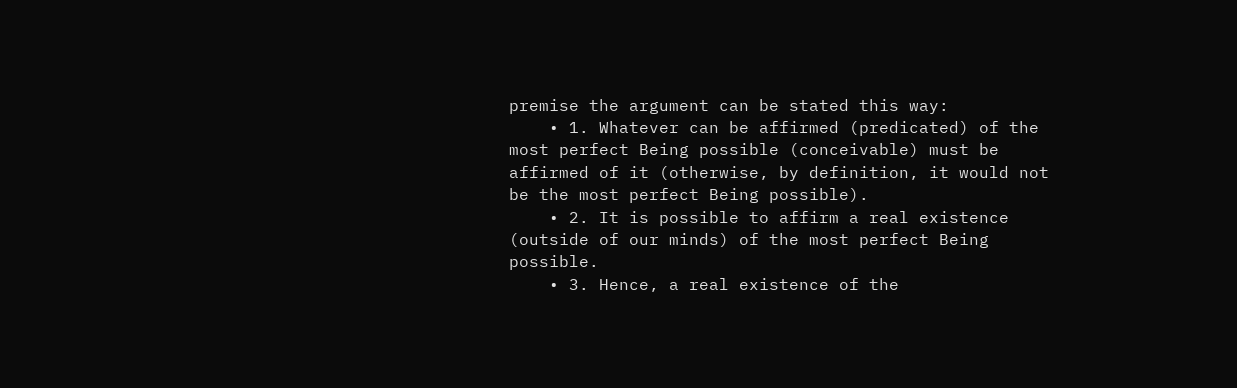premise the argument can be stated this way:
    • 1. Whatever can be affirmed (predicated) of the most perfect Being possible (conceivable) must be affirmed of it (otherwise, by definition, it would not be the most perfect Being possible).
    • 2. It is possible to affirm a real existence (outside of our minds) of the most perfect Being possible.
    • 3. Hence, a real existence of the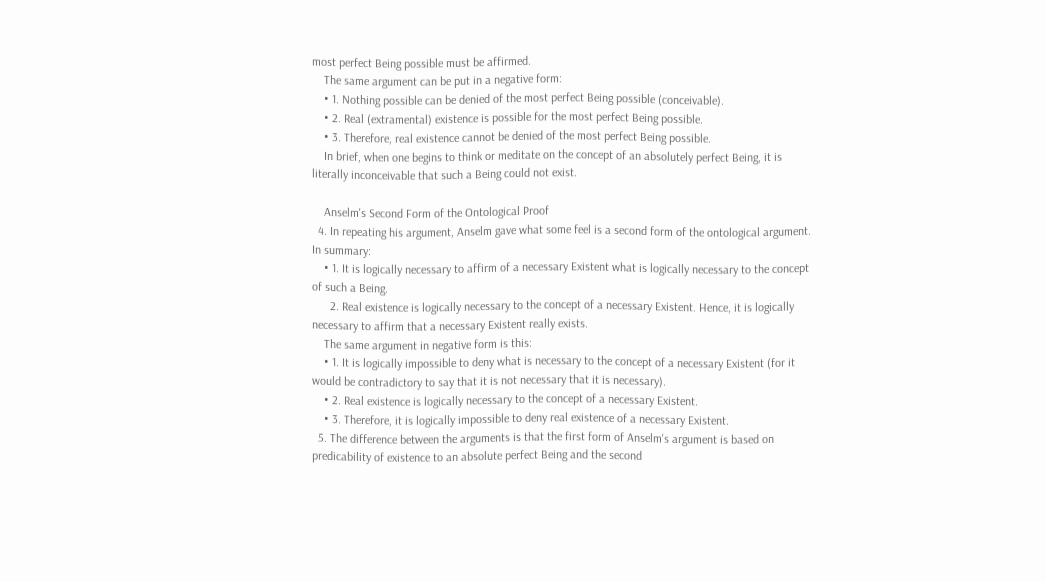most perfect Being possible must be affirmed.
    The same argument can be put in a negative form:
    • 1. Nothing possible can be denied of the most perfect Being possible (conceivable).
    • 2. Real (extramental) existence is possible for the most perfect Being possible.
    • 3. Therefore, real existence cannot be denied of the most perfect Being possible.
    In brief, when one begins to think or meditate on the concept of an absolutely perfect Being, it is literally inconceivable that such a Being could not exist.

    Anselm's Second Form of the Ontological Proof
  4. In repeating his argument, Anselm gave what some feel is a second form of the ontological argument. In summary:
    • 1. It is logically necessary to affirm of a necessary Existent what is logically necessary to the concept of such a Being.
      2. Real existence is logically necessary to the concept of a necessary Existent. Hence, it is logically necessary to affirm that a necessary Existent really exists.
    The same argument in negative form is this:
    • 1. It is logically impossible to deny what is necessary to the concept of a necessary Existent (for it would be contradictory to say that it is not necessary that it is necessary).
    • 2. Real existence is logically necessary to the concept of a necessary Existent.
    • 3. Therefore, it is logically impossible to deny real existence of a necessary Existent.
  5. The difference between the arguments is that the first form of Anselm's argument is based on predicability of existence to an absolute perfect Being and the second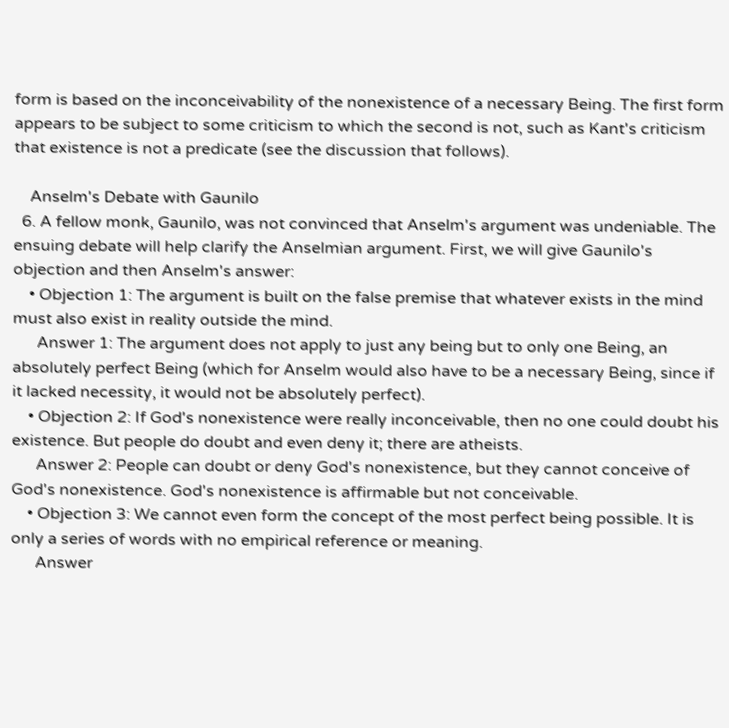form is based on the inconceivability of the nonexistence of a necessary Being. The first form appears to be subject to some criticism to which the second is not, such as Kant's criticism that existence is not a predicate (see the discussion that follows).

    Anselm's Debate with Gaunilo
  6. A fellow monk, Gaunilo, was not convinced that Anselm's argument was undeniable. The ensuing debate will help clarify the Anselmian argument. First, we will give Gaunilo's objection and then Anselm's answer:
    • Objection 1: The argument is built on the false premise that whatever exists in the mind must also exist in reality outside the mind.
      Answer 1: The argument does not apply to just any being but to only one Being, an absolutely perfect Being (which for Anselm would also have to be a necessary Being, since if it lacked necessity, it would not be absolutely perfect).
    • Objection 2: If God's nonexistence were really inconceivable, then no one could doubt his existence. But people do doubt and even deny it; there are atheists.
      Answer 2: People can doubt or deny God's nonexistence, but they cannot conceive of God's nonexistence. God's nonexistence is affirmable but not conceivable.
    • Objection 3: We cannot even form the concept of the most perfect being possible. It is only a series of words with no empirical reference or meaning.
      Answer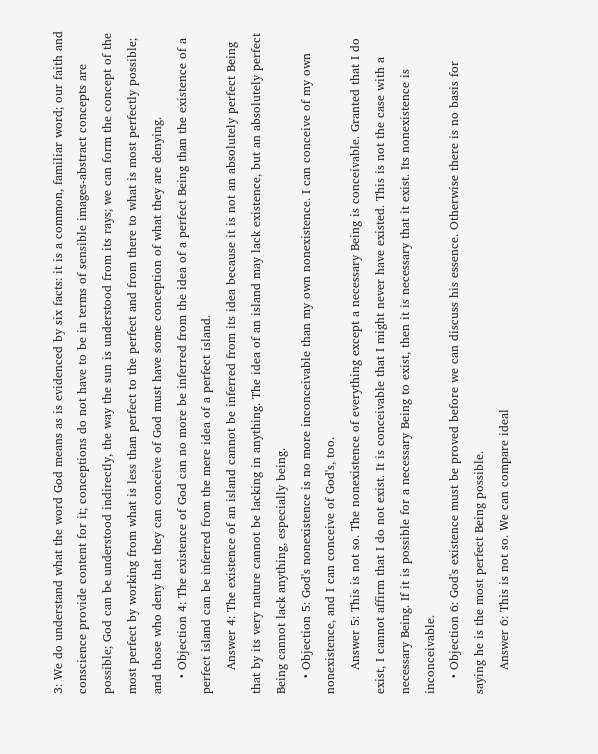3: We do understand what the word God means as is evidenced by six facts: it is a common, familiar word; our faith and conscience provide content for it; conceptions do not have to be in terms of sensible images-abstract concepts are possible; God can be understood indirectly, the way the sun is understood from its rays; we can form the concept of the most perfect by working from what is less than perfect to the perfect and from there to what is most perfectly possible; and those who deny that they can conceive of God must have some conception of what they are denying.
    • Objection 4: The existence of God can no more be inferred from the idea of a perfect Being than the existence of a perfect island can be inferred from the mere idea of a perfect island.
      Answer 4: The existence of an island cannot be inferred from its idea because it is not an absolutely perfect Being that by its very nature cannot be lacking in anything. The idea of an island may lack existence, but an absolutely perfect Being cannot lack anything, especially being.
    • Objection 5: God's nonexistence is no more inconceivable than my own nonexistence. I can conceive of my own nonexistence, and I can conceive of God's, too.
      Answer 5: This is not so. The nonexistence of everything except a necessary Being is conceivable. Granted that I do exist, I cannot affirm that I do not exist. It is conceivable that I might never have existed. This is not the case with a necessary Being. If it is possible for a necessary Being to exist, then it is necessary that it exist. Its nonexistence is inconceivable.
    • Objection 6: God's existence must be proved before we can discuss his essence. Otherwise there is no basis for saying he is the most perfect Being possible.
      Answer 6: This is not so. We can compare ideal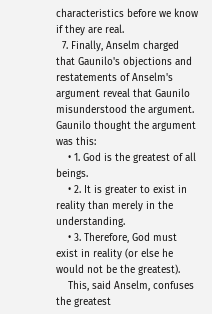characteristics before we know if they are real.
  7. Finally, Anselm charged that Gaunilo's objections and restatements of Anselm's argument reveal that Gaunilo misunderstood the argument. Gaunilo thought the argument was this:
    • 1. God is the greatest of all beings.
    • 2. It is greater to exist in reality than merely in the understanding.
    • 3. Therefore, God must exist in reality (or else he would not be the greatest).
    This, said Anselm, confuses the greatest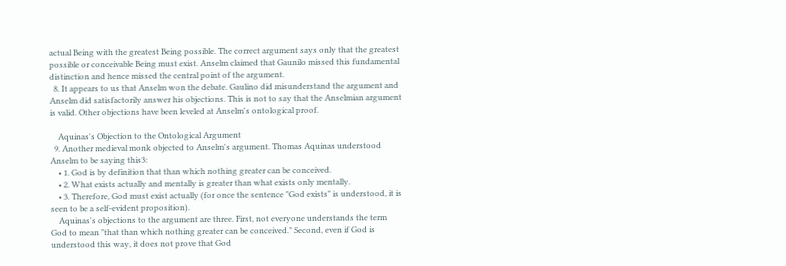actual Being with the greatest Being possible. The correct argument says only that the greatest possible or conceivable Being must exist. Anselm claimed that Gaunilo missed this fundamental distinction and hence missed the central point of the argument.
  8. It appears to us that Anselm won the debate. Gaulino did misunderstand the argument and Anselm did satisfactorily answer his objections. This is not to say that the Anselmian argument is valid. Other objections have been leveled at Anselm's ontological proof.

    Aquinas's Objection to the Ontological Argument
  9. Another medieval monk objected to Anselm's argument. Thomas Aquinas understood Anselm to be saying this3:
    • 1. God is by definition that than which nothing greater can be conceived.
    • 2. What exists actually and mentally is greater than what exists only mentally.
    • 3. Therefore, God must exist actually (for once the sentence "God exists" is understood, it is seen to be a self-evident proposition).
    Aquinas's objections to the argument are three. First, not everyone understands the term God to mean "that than which nothing greater can be conceived." Second, even if God is understood this way, it does not prove that God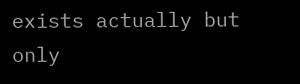exists actually but only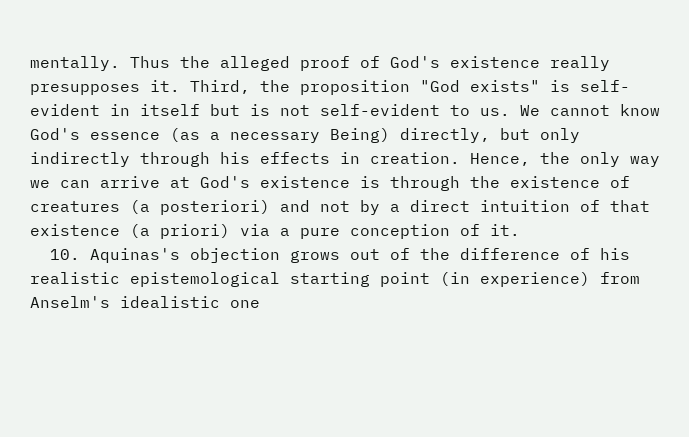mentally. Thus the alleged proof of God's existence really presupposes it. Third, the proposition "God exists" is self-evident in itself but is not self-evident to us. We cannot know God's essence (as a necessary Being) directly, but only indirectly through his effects in creation. Hence, the only way we can arrive at God's existence is through the existence of creatures (a posteriori) and not by a direct intuition of that existence (a priori) via a pure conception of it.
  10. Aquinas's objection grows out of the difference of his realistic epistemological starting point (in experience) from Anselm's idealistic one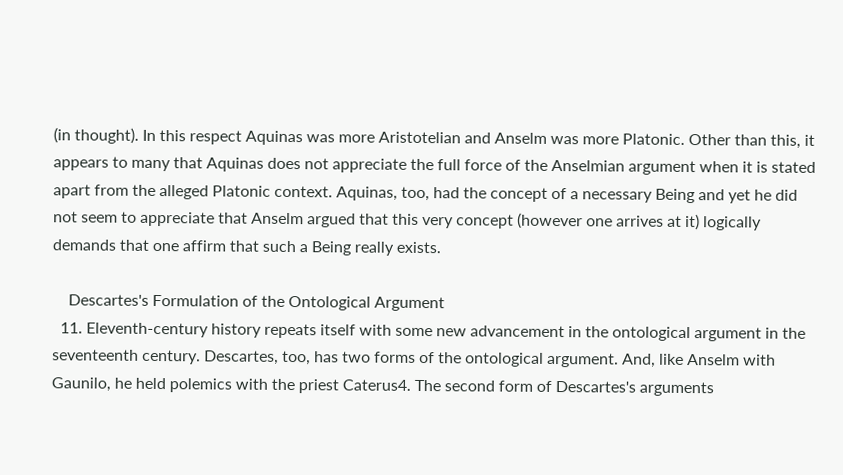(in thought). In this respect Aquinas was more Aristotelian and Anselm was more Platonic. Other than this, it appears to many that Aquinas does not appreciate the full force of the Anselmian argument when it is stated apart from the alleged Platonic context. Aquinas, too, had the concept of a necessary Being and yet he did not seem to appreciate that Anselm argued that this very concept (however one arrives at it) logically demands that one affirm that such a Being really exists.

    Descartes's Formulation of the Ontological Argument
  11. Eleventh-century history repeats itself with some new advancement in the ontological argument in the seventeenth century. Descartes, too, has two forms of the ontological argument. And, like Anselm with Gaunilo, he held polemics with the priest Caterus4. The second form of Descartes's arguments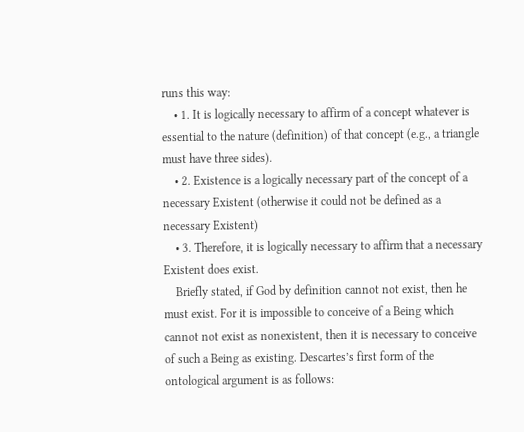runs this way:
    • 1. It is logically necessary to affirm of a concept whatever is essential to the nature (definition) of that concept (e.g., a triangle must have three sides).
    • 2. Existence is a logically necessary part of the concept of a necessary Existent (otherwise it could not be defined as a necessary Existent)
    • 3. Therefore, it is logically necessary to affirm that a necessary Existent does exist.
    Briefly stated, if God by definition cannot not exist, then he must exist. For it is impossible to conceive of a Being which cannot not exist as nonexistent, then it is necessary to conceive of such a Being as existing. Descartes’s first form of the ontological argument is as follows: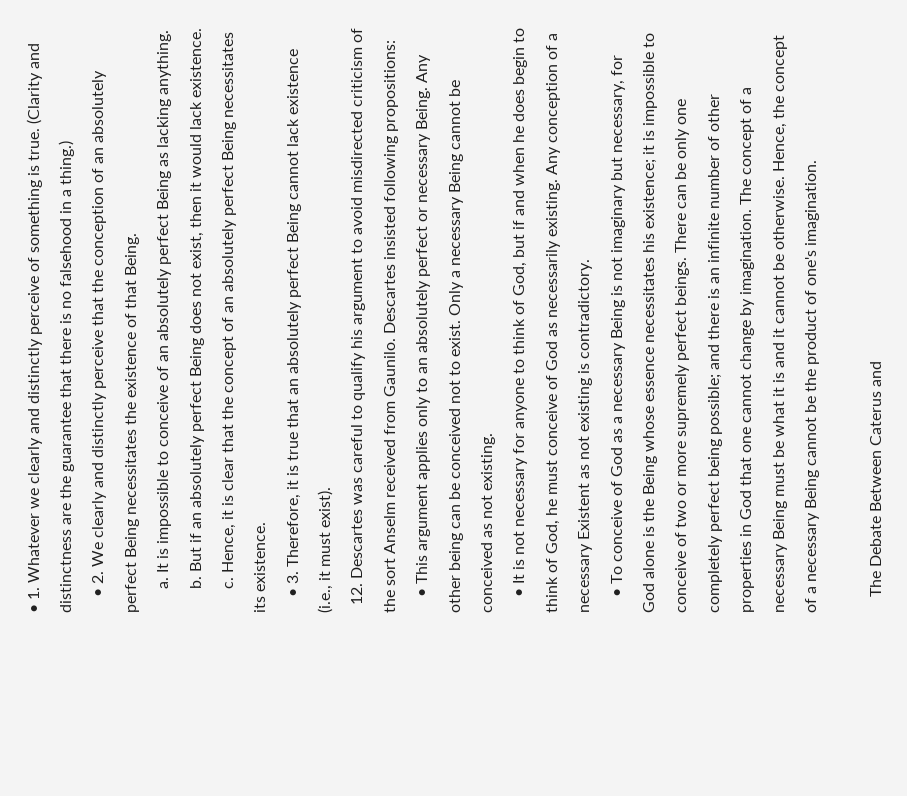• 1. Whatever we clearly and distinctly perceive of something is true. (Clarity and distinctness are the guarantee that there is no falsehood in a thing.)
    • 2. We clearly and distinctly perceive that the conception of an absolutely perfect Being necessitates the existence of that Being.
      a. It is impossible to conceive of an absolutely perfect Being as lacking anything.
      b. But if an absolutely perfect Being does not exist, then it would lack existence.
      c. Hence, it is clear that the concept of an absolutely perfect Being necessitates its existence.
    • 3. Therefore, it is true that an absolutely perfect Being cannot lack existence (i.e., it must exist).
  12. Descartes was careful to qualify his argument to avoid misdirected criticism of the sort Anselm received from Gaunilo. Descartes insisted following propositions:
    • This argument applies only to an absolutely perfect or necessary Being. Any other being can be conceived not to exist. Only a necessary Being cannot be conceived as not existing.
    • It is not necessary for anyone to think of God, but if and when he does begin to think of God, he must conceive of God as necessarily existing. Any conception of a necessary Existent as not existing is contradictory.
    • To conceive of God as a necessary Being is not imaginary but necessary, for God alone is the Being whose essence necessitates his existence; it is impossible to conceive of two or more supremely perfect beings. There can be only one completely perfect being possible; and there is an infinite number of other properties in God that one cannot change by imagination. The concept of a necessary Being must be what it is and it cannot be otherwise. Hence, the concept of a necessary Being cannot be the product of one's imagination.

    The Debate Between Caterus and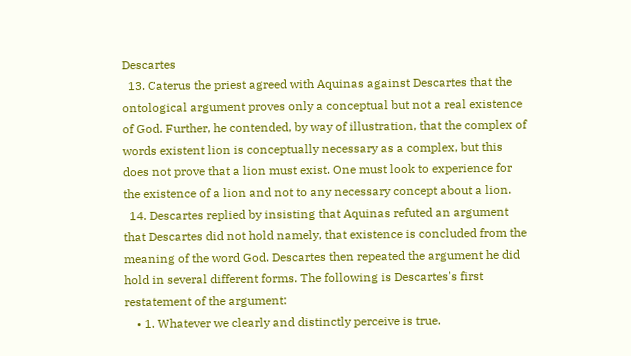Descartes
  13. Caterus the priest agreed with Aquinas against Descartes that the ontological argument proves only a conceptual but not a real existence of God. Further, he contended, by way of illustration, that the complex of words existent lion is conceptually necessary as a complex, but this does not prove that a lion must exist. One must look to experience for the existence of a lion and not to any necessary concept about a lion.
  14. Descartes replied by insisting that Aquinas refuted an argument that Descartes did not hold namely, that existence is concluded from the meaning of the word God. Descartes then repeated the argument he did hold in several different forms. The following is Descartes's first restatement of the argument:
    • 1. Whatever we clearly and distinctly perceive is true.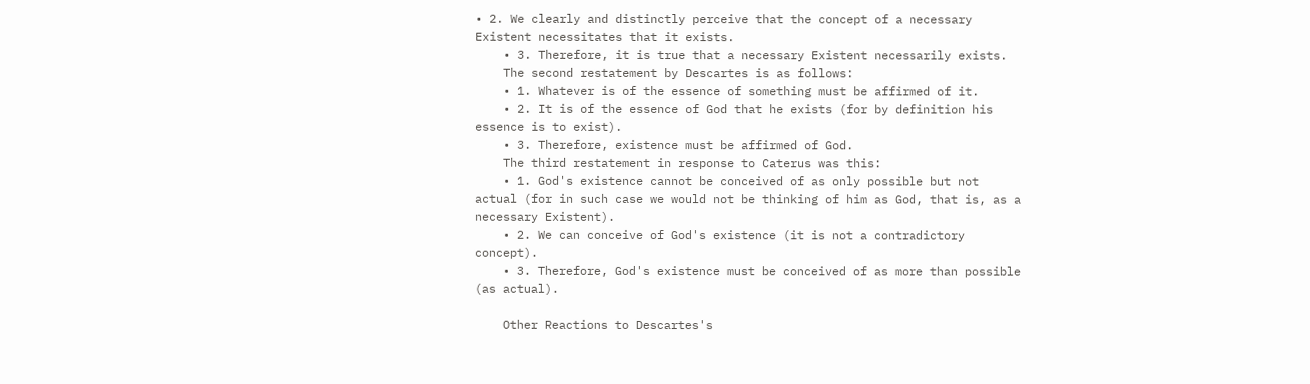• 2. We clearly and distinctly perceive that the concept of a necessary Existent necessitates that it exists.
    • 3. Therefore, it is true that a necessary Existent necessarily exists.
    The second restatement by Descartes is as follows:
    • 1. Whatever is of the essence of something must be affirmed of it.
    • 2. It is of the essence of God that he exists (for by definition his essence is to exist).
    • 3. Therefore, existence must be affirmed of God.
    The third restatement in response to Caterus was this:
    • 1. God's existence cannot be conceived of as only possible but not actual (for in such case we would not be thinking of him as God, that is, as a necessary Existent).
    • 2. We can conceive of God's existence (it is not a contradictory concept).
    • 3. Therefore, God's existence must be conceived of as more than possible (as actual).

    Other Reactions to Descartes's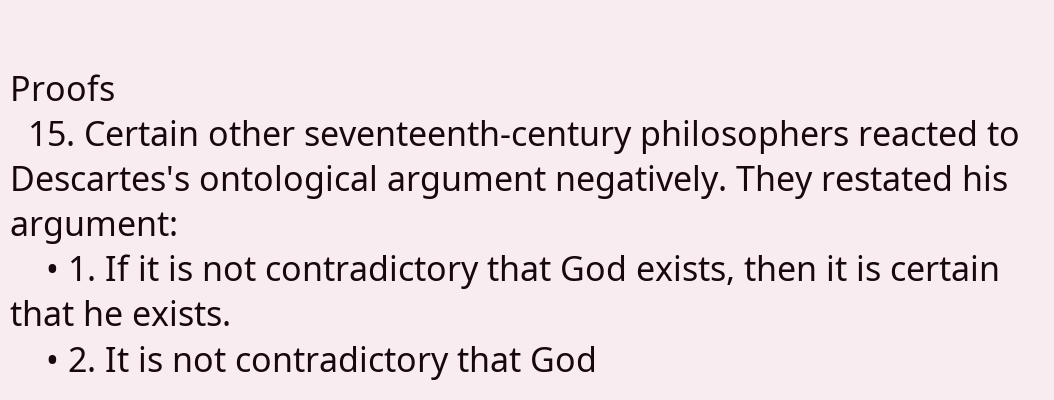Proofs
  15. Certain other seventeenth-century philosophers reacted to Descartes's ontological argument negatively. They restated his argument:
    • 1. If it is not contradictory that God exists, then it is certain that he exists.
    • 2. It is not contradictory that God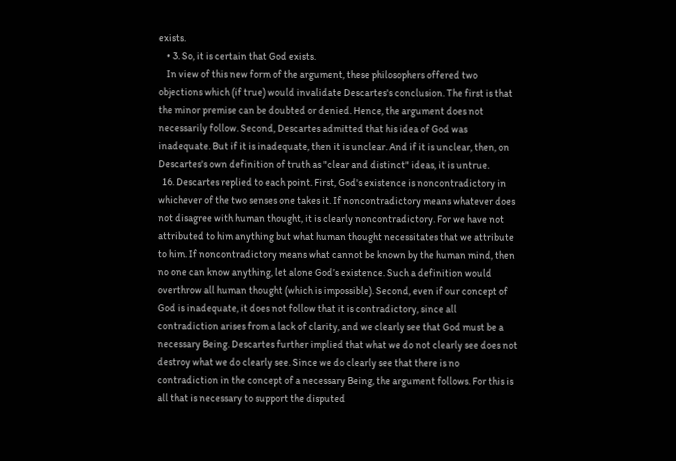exists.
    • 3. So, it is certain that God exists.
    In view of this new form of the argument, these philosophers offered two objections which (if true) would invalidate Descartes's conclusion. The first is that the minor premise can be doubted or denied. Hence, the argument does not necessarily follow. Second, Descartes admitted that his idea of God was inadequate. But if it is inadequate, then it is unclear. And if it is unclear, then, on Descartes's own definition of truth as "clear and distinct" ideas, it is untrue.
  16. Descartes replied to each point. First, God's existence is noncontradictory in whichever of the two senses one takes it. If noncontradictory means whatever does not disagree with human thought, it is clearly noncontradictory. For we have not attributed to him anything but what human thought necessitates that we attribute to him. If noncontradictory means what cannot be known by the human mind, then no one can know anything, let alone God’s existence. Such a definition would overthrow all human thought (which is impossible). Second, even if our concept of God is inadequate, it does not follow that it is contradictory, since all contradiction arises from a lack of clarity, and we clearly see that God must be a necessary Being. Descartes further implied that what we do not clearly see does not destroy what we do clearly see. Since we do clearly see that there is no contradiction in the concept of a necessary Being, the argument follows. For this is all that is necessary to support the disputed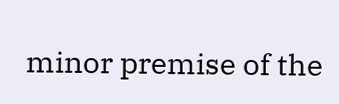minor premise of the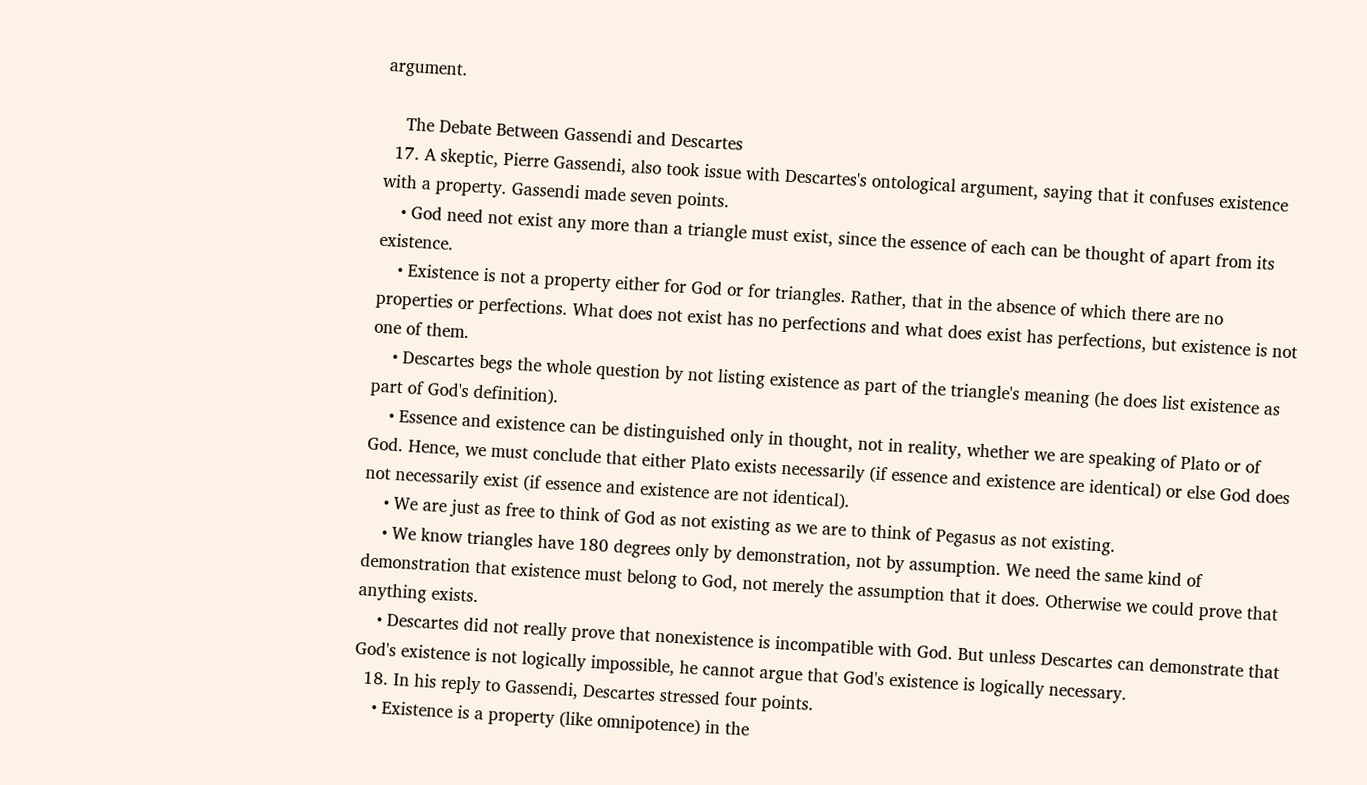argument.

    The Debate Between Gassendi and Descartes
  17. A skeptic, Pierre Gassendi, also took issue with Descartes's ontological argument, saying that it confuses existence with a property. Gassendi made seven points.
    • God need not exist any more than a triangle must exist, since the essence of each can be thought of apart from its existence.
    • Existence is not a property either for God or for triangles. Rather, that in the absence of which there are no properties or perfections. What does not exist has no perfections and what does exist has perfections, but existence is not one of them.
    • Descartes begs the whole question by not listing existence as part of the triangle's meaning (he does list existence as part of God's definition).
    • Essence and existence can be distinguished only in thought, not in reality, whether we are speaking of Plato or of God. Hence, we must conclude that either Plato exists necessarily (if essence and existence are identical) or else God does not necessarily exist (if essence and existence are not identical).
    • We are just as free to think of God as not existing as we are to think of Pegasus as not existing.
    • We know triangles have 180 degrees only by demonstration, not by assumption. We need the same kind of demonstration that existence must belong to God, not merely the assumption that it does. Otherwise we could prove that anything exists.
    • Descartes did not really prove that nonexistence is incompatible with God. But unless Descartes can demonstrate that God's existence is not logically impossible, he cannot argue that God's existence is logically necessary.
  18. In his reply to Gassendi, Descartes stressed four points.
    • Existence is a property (like omnipotence) in the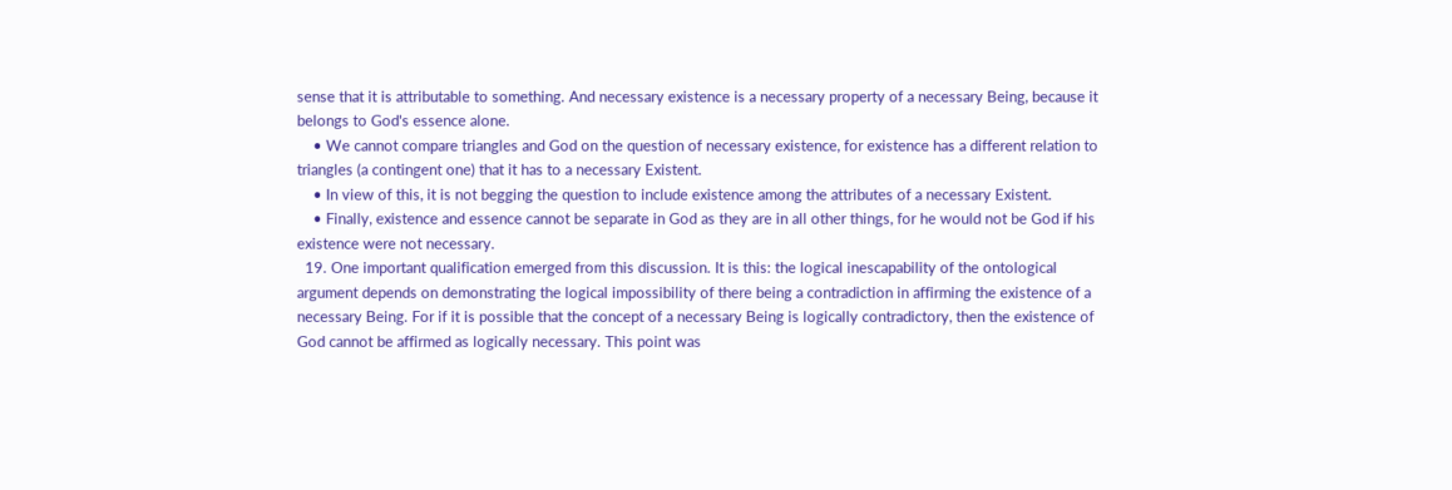sense that it is attributable to something. And necessary existence is a necessary property of a necessary Being, because it belongs to God's essence alone.
    • We cannot compare triangles and God on the question of necessary existence, for existence has a different relation to triangles (a contingent one) that it has to a necessary Existent.
    • In view of this, it is not begging the question to include existence among the attributes of a necessary Existent.
    • Finally, existence and essence cannot be separate in God as they are in all other things, for he would not be God if his existence were not necessary.
  19. One important qualification emerged from this discussion. It is this: the logical inescapability of the ontological argument depends on demonstrating the logical impossibility of there being a contradiction in affirming the existence of a necessary Being. For if it is possible that the concept of a necessary Being is logically contradictory, then the existence of God cannot be affirmed as logically necessary. This point was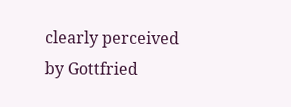clearly perceived by Gottfried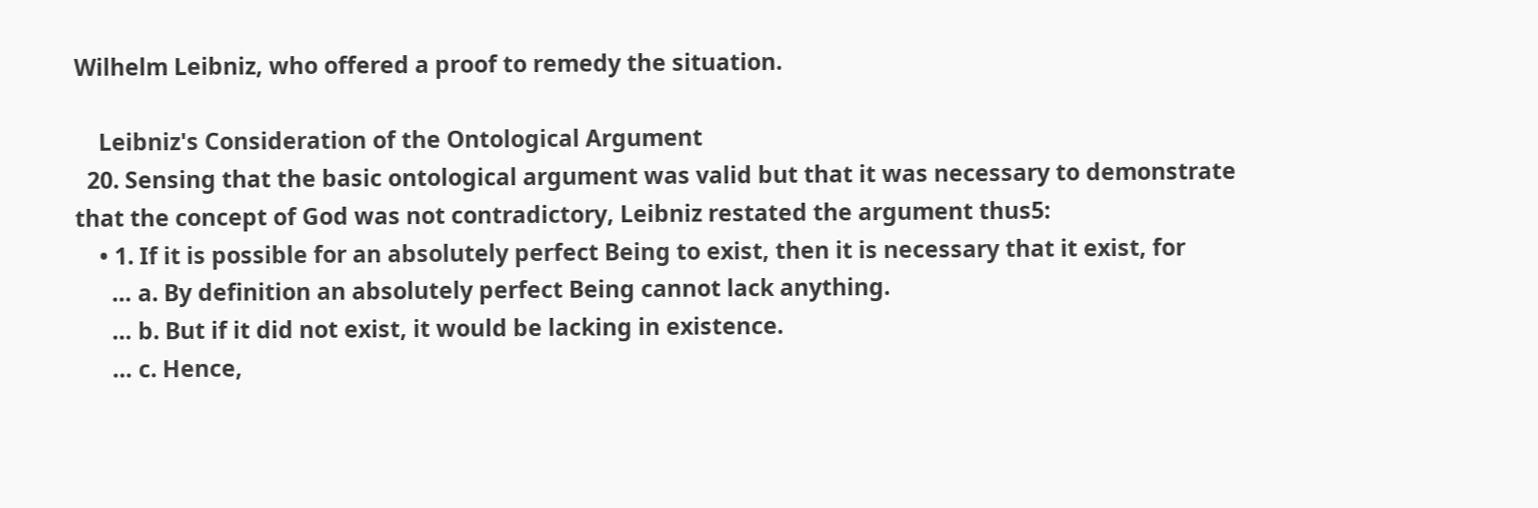Wilhelm Leibniz, who offered a proof to remedy the situation.

    Leibniz's Consideration of the Ontological Argument
  20. Sensing that the basic ontological argument was valid but that it was necessary to demonstrate that the concept of God was not contradictory, Leibniz restated the argument thus5:
    • 1. If it is possible for an absolutely perfect Being to exist, then it is necessary that it exist, for
      … a. By definition an absolutely perfect Being cannot lack anything.
      … b. But if it did not exist, it would be lacking in existence.
      … c. Hence,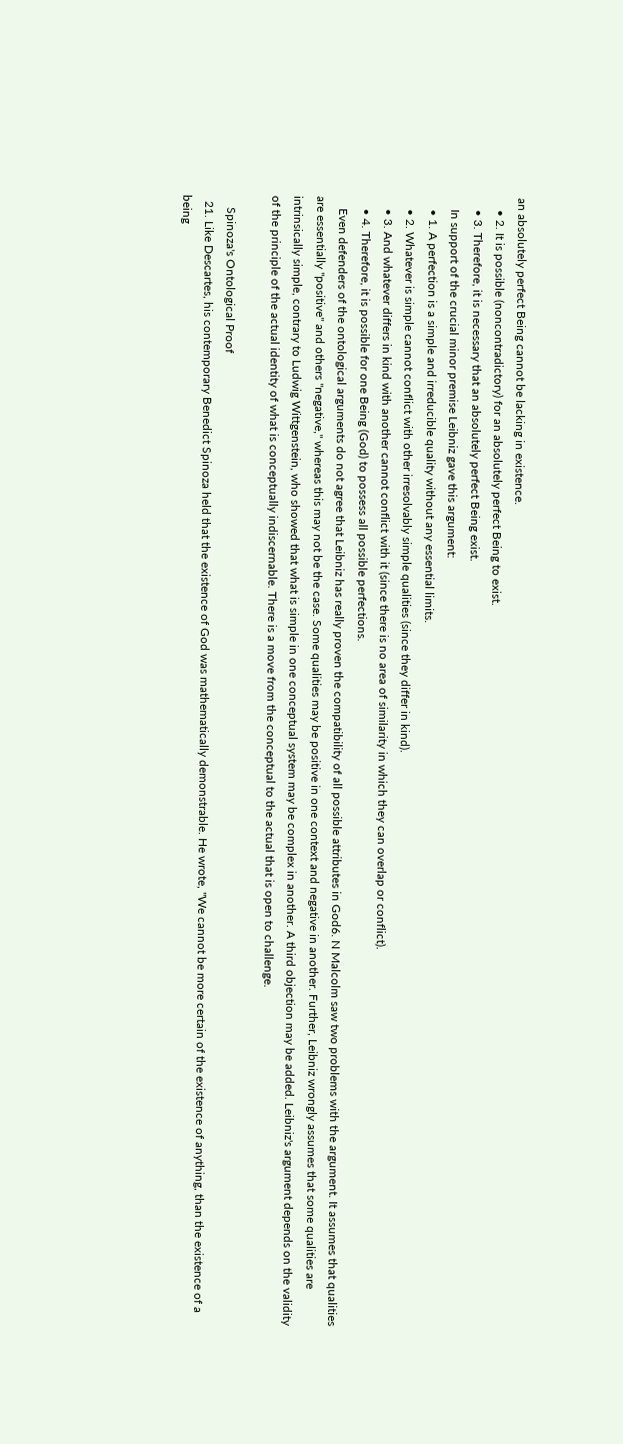an absolutely perfect Being cannot be lacking in existence.
    • 2. It is possible (noncontradictory) for an absolutely perfect Being to exist.
    • 3. Therefore, it is necessary that an absolutely perfect Being exist.
    In support of the crucial minor premise Leibniz gave this argument:
    • 1. A perfection is a simple and irreducible quality without any essential limits.
    • 2. Whatever is simple cannot conflict with other irresolvably simple qualities (since they differ in kind).
    • 3. And whatever differs in kind with another cannot conflict with it (since there is no area of similarity in which they can overlap or conflict).
    • 4. Therefore, it is possible for one Being (God) to possess all possible perfections.
    Even defenders of the ontological arguments do not agree that Leibniz has really proven the compatibility of all possible attributes in God6. N Malcolm saw two problems with the argument. It assumes that qualities are essentially "positive" and others "negative," whereas this may not be the case. Some qualities may be positive in one context and negative in another. Further, Leibniz wrongly assumes that some qualities are intrinsically simple, contrary to Ludwig Wittgenstein, who showed that what is simple in one conceptual system may be complex in another. A third objection may be added. Leibniz's argument depends on the validity of the principle of the actual identity of what is conceptually indiscernable. There is a move from the conceptual to the actual that is open to challenge.

    Spinoza's Ontological Proof
  21. Like Descartes, his contemporary Benedict Spinoza held that the existence of God was mathematically demonstrable. He wrote, "We cannot be more certain of the existence of anything, than the existence of a being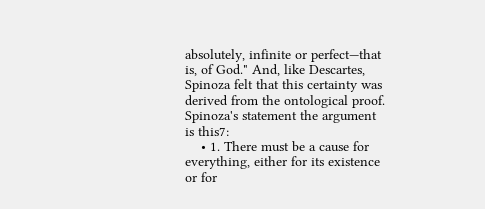absolutely, infinite or perfect—that is, of God." And, like Descartes, Spinoza felt that this certainty was derived from the ontological proof. Spinoza's statement the argument is this7:
    • 1. There must be a cause for everything, either for its existence or for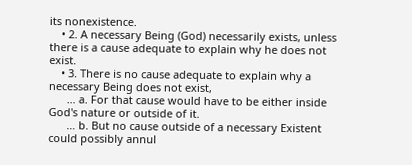its nonexistence.
    • 2. A necessary Being (God) necessarily exists, unless there is a cause adequate to explain why he does not exist.
    • 3. There is no cause adequate to explain why a necessary Being does not exist,
      … a. For that cause would have to be either inside God's nature or outside of it.
      … b. But no cause outside of a necessary Existent could possibly annul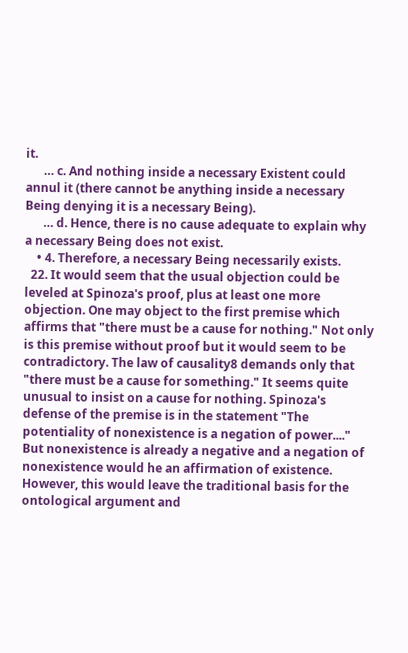it.
      … c. And nothing inside a necessary Existent could annul it (there cannot be anything inside a necessary Being denying it is a necessary Being).
      … d. Hence, there is no cause adequate to explain why a necessary Being does not exist.
    • 4. Therefore, a necessary Being necessarily exists.
  22. It would seem that the usual objection could be leveled at Spinoza's proof, plus at least one more objection. One may object to the first premise which affirms that "there must be a cause for nothing." Not only is this premise without proof but it would seem to be contradictory. The law of causality8 demands only that "there must be a cause for something." It seems quite unusual to insist on a cause for nothing. Spinoza's defense of the premise is in the statement "The potentiality of nonexistence is a negation of power...." But nonexistence is already a negative and a negation of nonexistence would he an affirmation of existence. However, this would leave the traditional basis for the ontological argument and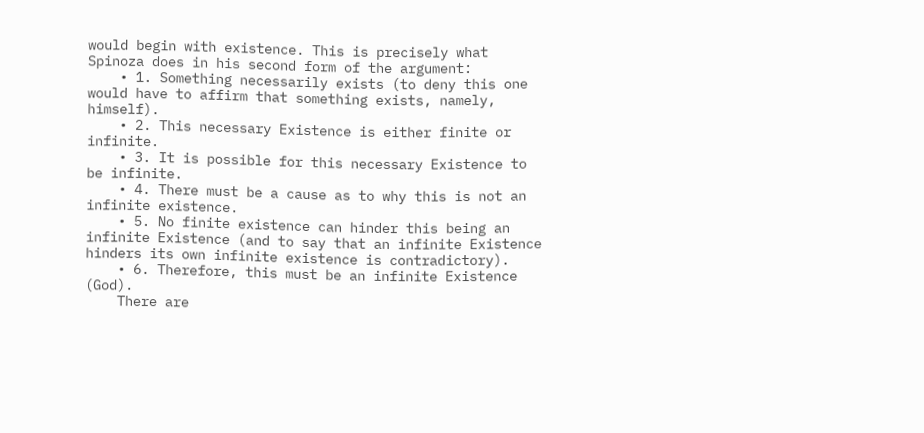would begin with existence. This is precisely what Spinoza does in his second form of the argument:
    • 1. Something necessarily exists (to deny this one would have to affirm that something exists, namely, himself).
    • 2. This necessary Existence is either finite or infinite.
    • 3. It is possible for this necessary Existence to be infinite.
    • 4. There must be a cause as to why this is not an infinite existence.
    • 5. No finite existence can hinder this being an infinite Existence (and to say that an infinite Existence hinders its own infinite existence is contradictory).
    • 6. Therefore, this must be an infinite Existence (God).
    There are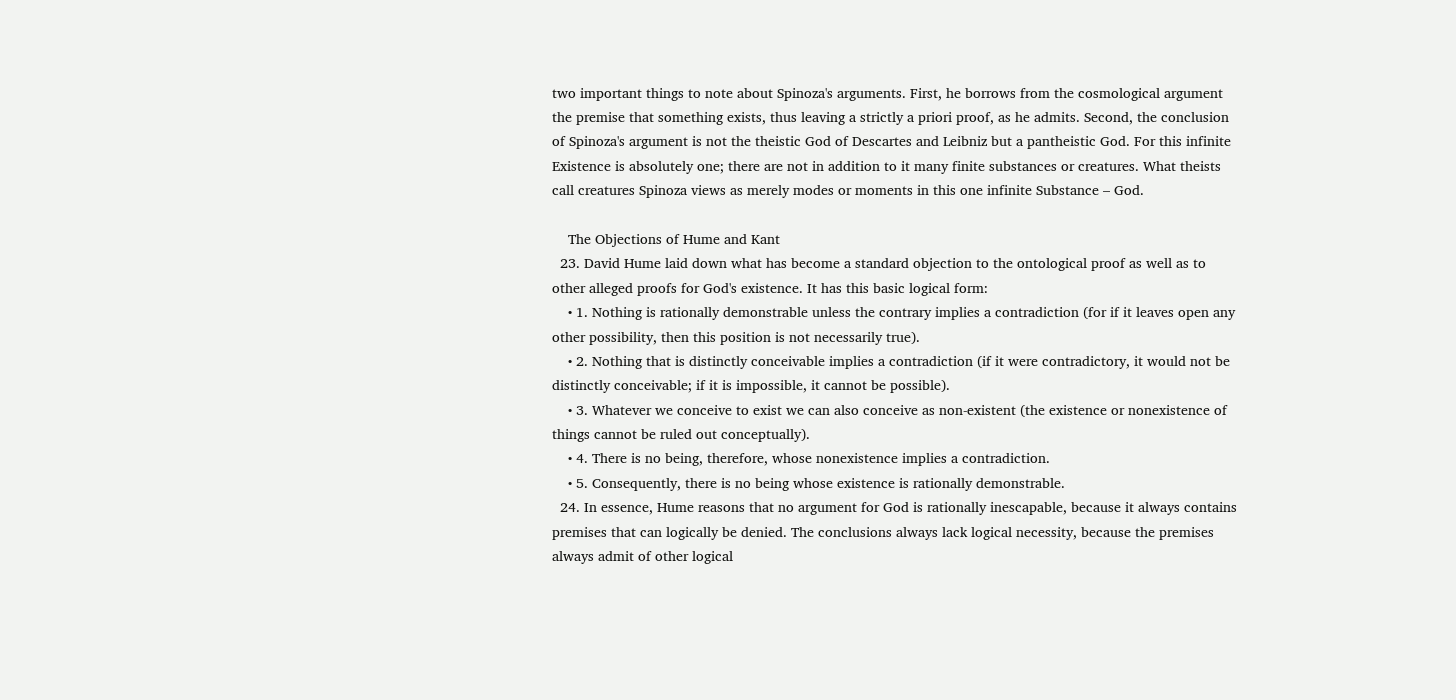two important things to note about Spinoza's arguments. First, he borrows from the cosmological argument the premise that something exists, thus leaving a strictly a priori proof, as he admits. Second, the conclusion of Spinoza's argument is not the theistic God of Descartes and Leibniz but a pantheistic God. For this infinite Existence is absolutely one; there are not in addition to it many finite substances or creatures. What theists call creatures Spinoza views as merely modes or moments in this one infinite Substance – God.

    The Objections of Hume and Kant
  23. David Hume laid down what has become a standard objection to the ontological proof as well as to other alleged proofs for God's existence. It has this basic logical form:
    • 1. Nothing is rationally demonstrable unless the contrary implies a contradiction (for if it leaves open any other possibility, then this position is not necessarily true).
    • 2. Nothing that is distinctly conceivable implies a contradiction (if it were contradictory, it would not be distinctly conceivable; if it is impossible, it cannot be possible).
    • 3. Whatever we conceive to exist we can also conceive as non-existent (the existence or nonexistence of things cannot be ruled out conceptually).
    • 4. There is no being, therefore, whose nonexistence implies a contradiction.
    • 5. Consequently, there is no being whose existence is rationally demonstrable.
  24. In essence, Hume reasons that no argument for God is rationally inescapable, because it always contains premises that can logically be denied. The conclusions always lack logical necessity, because the premises always admit of other logical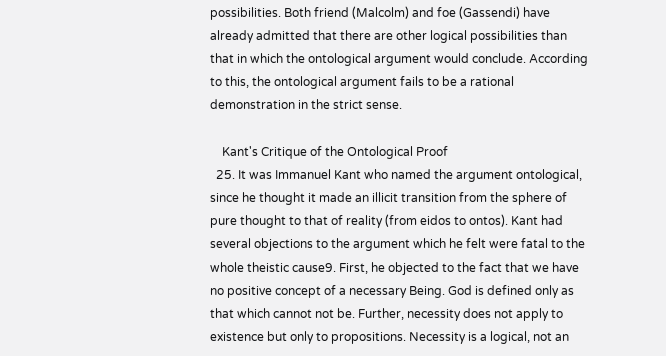possibilities. Both friend (Malcolm) and foe (Gassendi) have already admitted that there are other logical possibilities than that in which the ontological argument would conclude. According to this, the ontological argument fails to be a rational demonstration in the strict sense.

    Kant's Critique of the Ontological Proof
  25. It was Immanuel Kant who named the argument ontological, since he thought it made an illicit transition from the sphere of pure thought to that of reality (from eidos to ontos). Kant had several objections to the argument which he felt were fatal to the whole theistic cause9. First, he objected to the fact that we have no positive concept of a necessary Being. God is defined only as that which cannot not be. Further, necessity does not apply to existence but only to propositions. Necessity is a logical, not an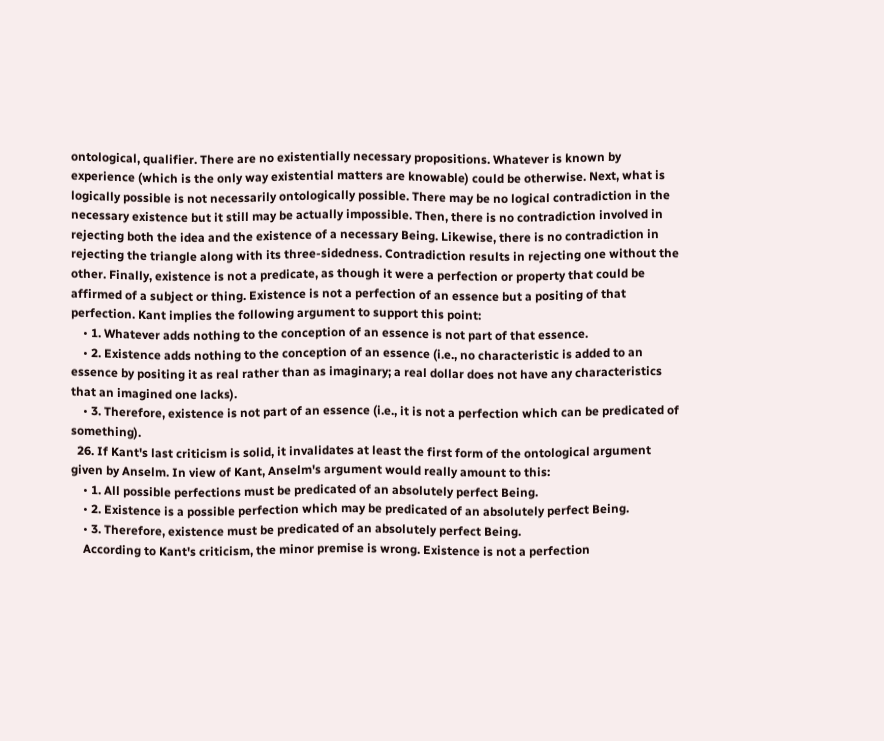ontological, qualifier. There are no existentially necessary propositions. Whatever is known by experience (which is the only way existential matters are knowable) could be otherwise. Next, what is logically possible is not necessarily ontologically possible. There may be no logical contradiction in the necessary existence but it still may be actually impossible. Then, there is no contradiction involved in rejecting both the idea and the existence of a necessary Being. Likewise, there is no contradiction in rejecting the triangle along with its three-sidedness. Contradiction results in rejecting one without the other. Finally, existence is not a predicate, as though it were a perfection or property that could be affirmed of a subject or thing. Existence is not a perfection of an essence but a positing of that perfection. Kant implies the following argument to support this point:
    • 1. Whatever adds nothing to the conception of an essence is not part of that essence.
    • 2. Existence adds nothing to the conception of an essence (i.e., no characteristic is added to an essence by positing it as real rather than as imaginary; a real dollar does not have any characteristics that an imagined one lacks).
    • 3. Therefore, existence is not part of an essence (i.e., it is not a perfection which can be predicated of something).
  26. If Kant's last criticism is solid, it invalidates at least the first form of the ontological argument given by Anselm. In view of Kant, Anselm's argument would really amount to this:
    • 1. All possible perfections must be predicated of an absolutely perfect Being.
    • 2. Existence is a possible perfection which may be predicated of an absolutely perfect Being.
    • 3. Therefore, existence must be predicated of an absolutely perfect Being.
    According to Kant's criticism, the minor premise is wrong. Existence is not a perfection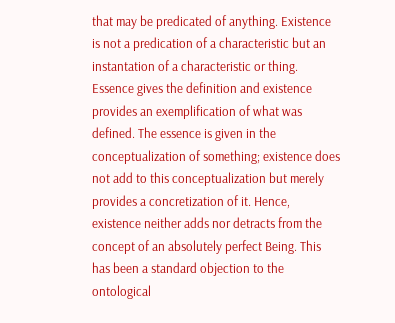that may be predicated of anything. Existence is not a predication of a characteristic but an instantation of a characteristic or thing. Essence gives the definition and existence provides an exemplification of what was defined. The essence is given in the conceptualization of something; existence does not add to this conceptualization but merely provides a concretization of it. Hence, existence neither adds nor detracts from the concept of an absolutely perfect Being. This has been a standard objection to the ontological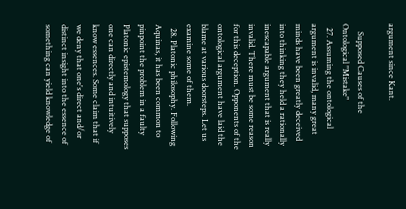argument since Kant.

    Supposed Causes of the Ontological "Mistake"
  27. Assuming the ontological argument is invalid, many great minds have been greatly deceived into thinking they held a rationally inescapable argument that is really invalid. There must be some reason for this deception. Opponents of the ontological argument have laid the blame at various doorsteps. Let us examine some of them.
  28. Platonic philosophy. Following Aquinas, it has been common to pinpoint the problem in a faulty Platonic epistemology that supposes one can directly and intuitively know essences. Some claim that if we deny that one's direct and/or distinct insight into the essence of something can yield knowledge of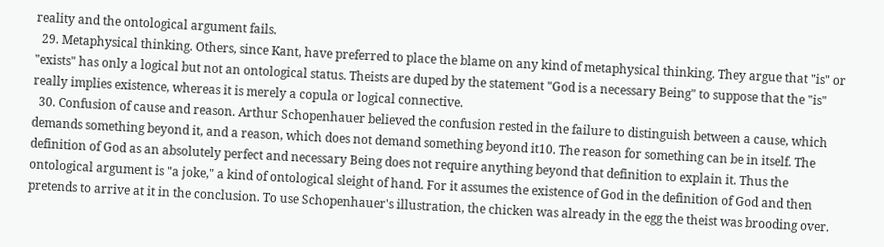reality and the ontological argument fails.
  29. Metaphysical thinking. Others, since Kant, have preferred to place the blame on any kind of metaphysical thinking. They argue that "is" or "exists" has only a logical but not an ontological status. Theists are duped by the statement "God is a necessary Being" to suppose that the "is" really implies existence, whereas it is merely a copula or logical connective.
  30. Confusion of cause and reason. Arthur Schopenhauer believed the confusion rested in the failure to distinguish between a cause, which demands something beyond it, and a reason, which does not demand something beyond it10. The reason for something can be in itself. The definition of God as an absolutely perfect and necessary Being does not require anything beyond that definition to explain it. Thus the ontological argument is "a joke," a kind of ontological sleight of hand. For it assumes the existence of God in the definition of God and then pretends to arrive at it in the conclusion. To use Schopenhauer's illustration, the chicken was already in the egg the theist was brooding over.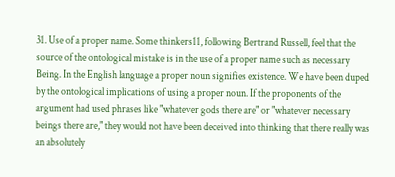31. Use of a proper name. Some thinkers11, following Bertrand Russell, feel that the source of the ontological mistake is in the use of a proper name such as necessary Being. In the English language a proper noun signifies existence. We have been duped by the ontological implications of using a proper noun. If the proponents of the argument had used phrases like "whatever gods there are" or "whatever necessary beings there are," they would not have been deceived into thinking that there really was an absolutely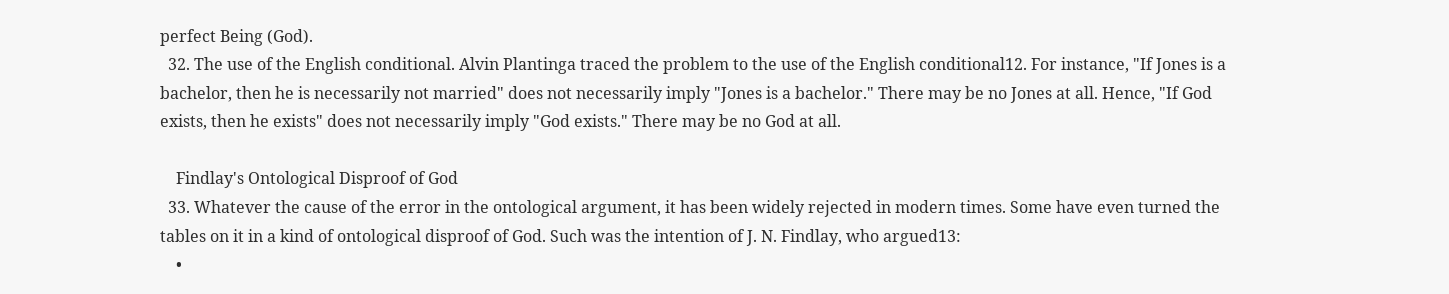perfect Being (God).
  32. The use of the English conditional. Alvin Plantinga traced the problem to the use of the English conditional12. For instance, "If Jones is a bachelor, then he is necessarily not married" does not necessarily imply "Jones is a bachelor." There may be no Jones at all. Hence, "If God exists, then he exists" does not necessarily imply "God exists." There may be no God at all.

    Findlay's Ontological Disproof of God
  33. Whatever the cause of the error in the ontological argument, it has been widely rejected in modern times. Some have even turned the tables on it in a kind of ontological disproof of God. Such was the intention of J. N. Findlay, who argued13:
    •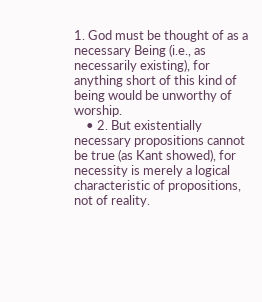1. God must be thought of as a necessary Being (i.e., as necessarily existing), for anything short of this kind of being would be unworthy of worship.
    • 2. But existentially necessary propositions cannot be true (as Kant showed), for necessity is merely a logical characteristic of propositions, not of reality.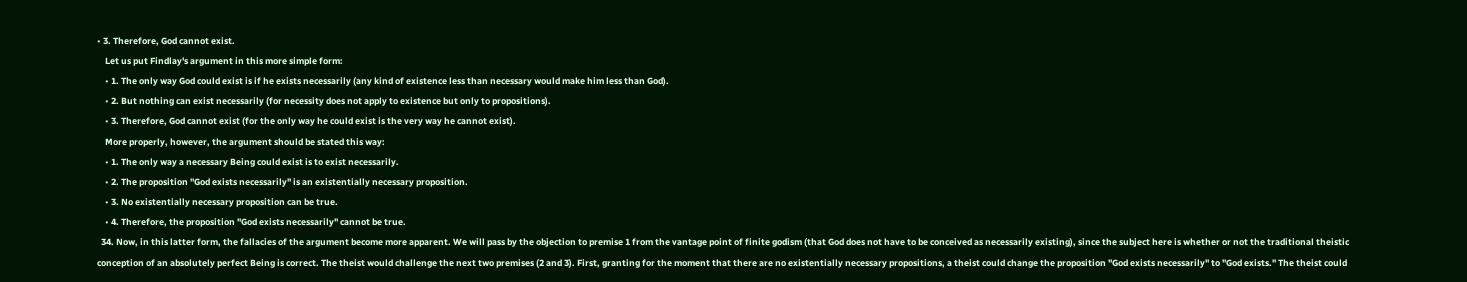• 3. Therefore, God cannot exist.
    Let us put Findlay's argument in this more simple form:
    • 1. The only way God could exist is if he exists necessarily (any kind of existence less than necessary would make him less than God).
    • 2. But nothing can exist necessarily (for necessity does not apply to existence but only to propositions).
    • 3. Therefore, God cannot exist (for the only way he could exist is the very way he cannot exist).
    More properly, however, the argument should be stated this way:
    • 1. The only way a necessary Being could exist is to exist necessarily.
    • 2. The proposition "God exists necessarily" is an existentially necessary proposition.
    • 3. No existentially necessary proposition can be true.
    • 4. Therefore, the proposition "God exists necessarily" cannot be true.
  34. Now, in this latter form, the fallacies of the argument become more apparent. We will pass by the objection to premise 1 from the vantage point of finite godism (that God does not have to be conceived as necessarily existing), since the subject here is whether or not the traditional theistic conception of an absolutely perfect Being is correct. The theist would challenge the next two premises (2 and 3). First, granting for the moment that there are no existentially necessary propositions, a theist could change the proposition "God exists necessarily" to "God exists." The theist could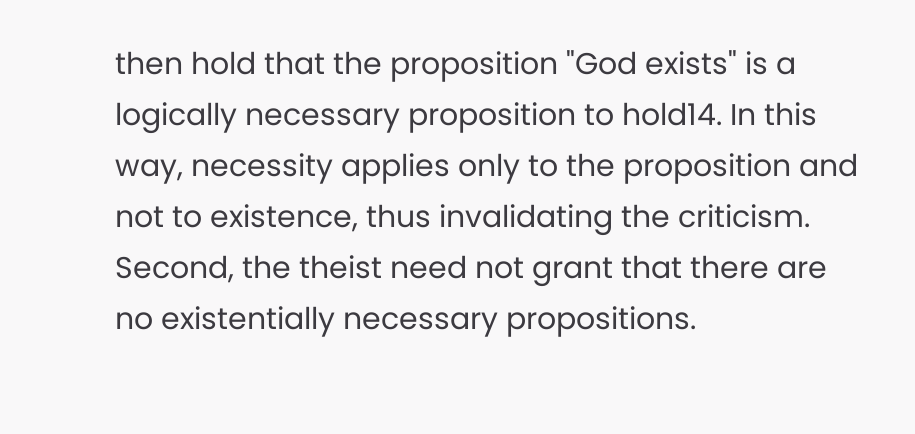then hold that the proposition "God exists" is a logically necessary proposition to hold14. In this way, necessity applies only to the proposition and not to existence, thus invalidating the criticism. Second, the theist need not grant that there are no existentially necessary propositions.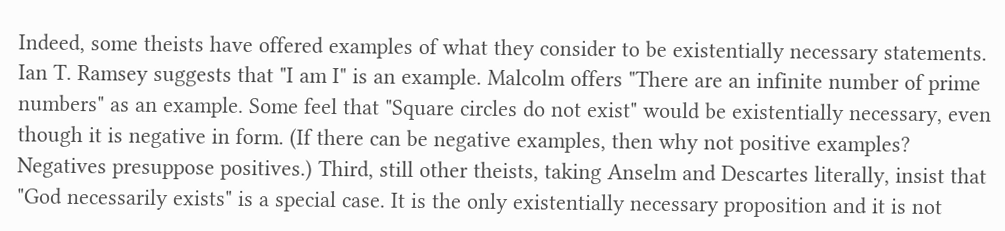Indeed, some theists have offered examples of what they consider to be existentially necessary statements. Ian T. Ramsey suggests that "I am I" is an example. Malcolm offers "There are an infinite number of prime numbers" as an example. Some feel that "Square circles do not exist" would be existentially necessary, even though it is negative in form. (If there can be negative examples, then why not positive examples? Negatives presuppose positives.) Third, still other theists, taking Anselm and Descartes literally, insist that "God necessarily exists" is a special case. It is the only existentially necessary proposition and it is not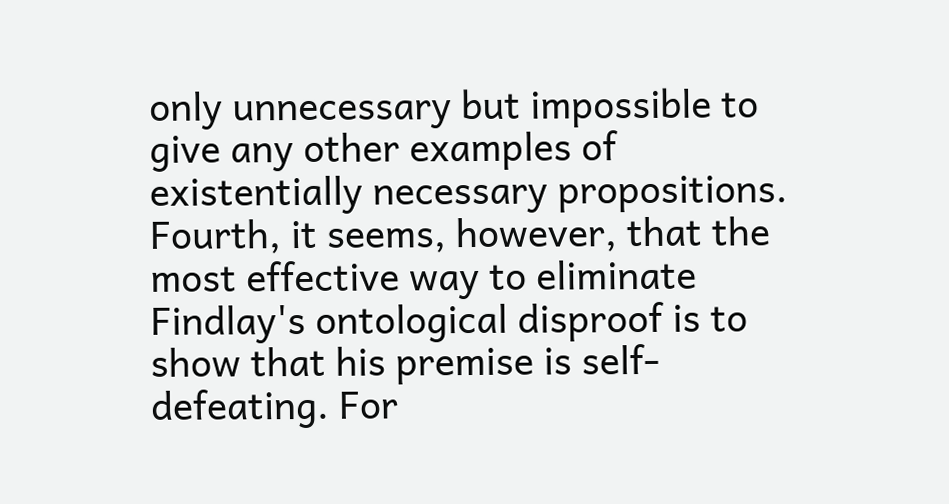only unnecessary but impossible to give any other examples of existentially necessary propositions. Fourth, it seems, however, that the most effective way to eliminate Findlay's ontological disproof is to show that his premise is self-defeating. For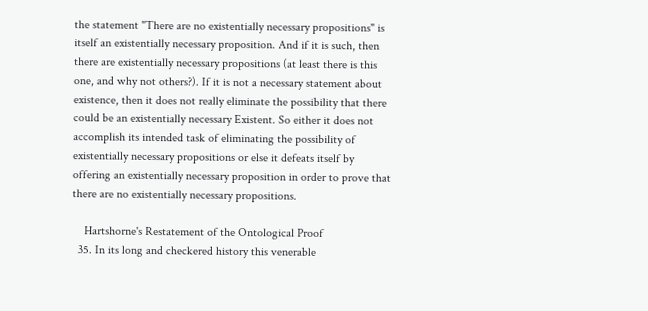the statement "There are no existentially necessary propositions" is itself an existentially necessary proposition. And if it is such, then there are existentially necessary propositions (at least there is this one, and why not others?). If it is not a necessary statement about existence, then it does not really eliminate the possibility that there could be an existentially necessary Existent. So either it does not accomplish its intended task of eliminating the possibility of existentially necessary propositions or else it defeats itself by offering an existentially necessary proposition in order to prove that there are no existentially necessary propositions.

    Hartshorne's Restatement of the Ontological Proof
  35. In its long and checkered history this venerable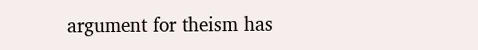argument for theism has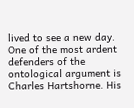lived to see a new day. One of the most ardent defenders of the ontological argument is Charles Hartshorne. His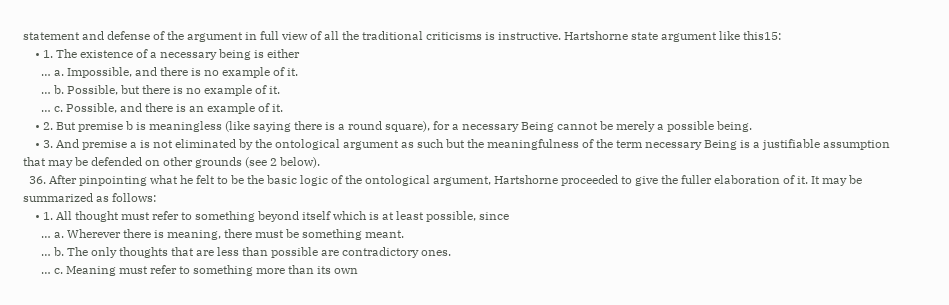statement and defense of the argument in full view of all the traditional criticisms is instructive. Hartshorne state argument like this15:
    • 1. The existence of a necessary being is either
      … a. Impossible, and there is no example of it.
      … b. Possible, but there is no example of it.
      … c. Possible, and there is an example of it.
    • 2. But premise b is meaningless (like saying there is a round square), for a necessary Being cannot be merely a possible being.
    • 3. And premise a is not eliminated by the ontological argument as such but the meaningfulness of the term necessary Being is a justifiable assumption that may be defended on other grounds (see 2 below).
  36. After pinpointing what he felt to be the basic logic of the ontological argument, Hartshorne proceeded to give the fuller elaboration of it. It may be summarized as follows:
    • 1. All thought must refer to something beyond itself which is at least possible, since
      … a. Wherever there is meaning, there must be something meant.
      … b. The only thoughts that are less than possible are contradictory ones.
      … c. Meaning must refer to something more than its own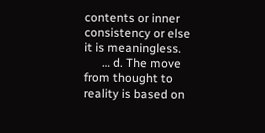contents or inner consistency or else it is meaningless.
      … d. The move from thought to reality is based on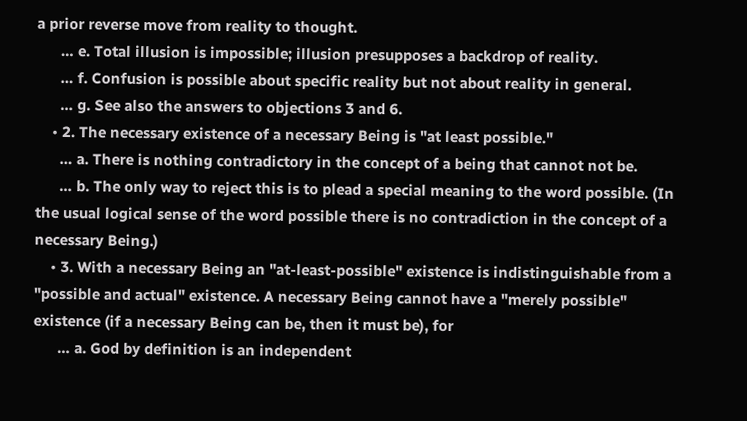a prior reverse move from reality to thought.
      … e. Total illusion is impossible; illusion presupposes a backdrop of reality.
      … f. Confusion is possible about specific reality but not about reality in general.
      … g. See also the answers to objections 3 and 6.
    • 2. The necessary existence of a necessary Being is "at least possible."
      … a. There is nothing contradictory in the concept of a being that cannot not be.
      … b. The only way to reject this is to plead a special meaning to the word possible. (In the usual logical sense of the word possible there is no contradiction in the concept of a necessary Being.)
    • 3. With a necessary Being an "at-least-possible" existence is indistinguishable from a "possible and actual" existence. A necessary Being cannot have a "merely possible" existence (if a necessary Being can be, then it must be), for
      … a. God by definition is an independent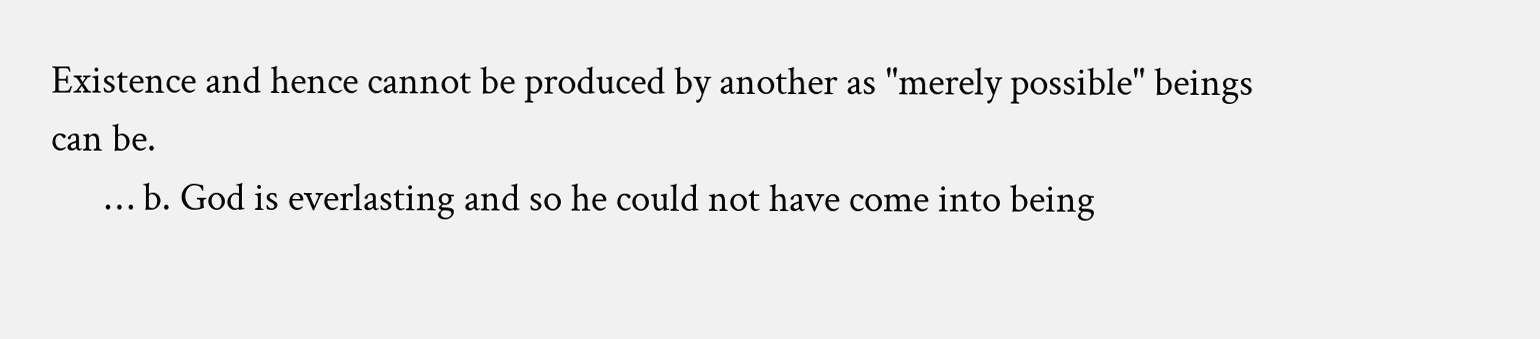Existence and hence cannot be produced by another as "merely possible" beings can be.
      … b. God is everlasting and so he could not have come into being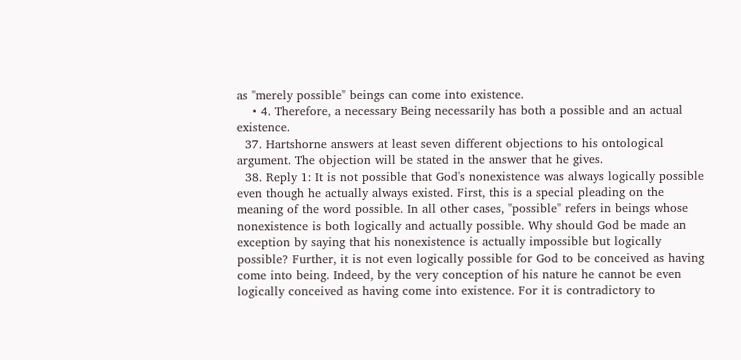as "merely possible" beings can come into existence.
    • 4. Therefore, a necessary Being necessarily has both a possible and an actual existence.
  37. Hartshorne answers at least seven different objections to his ontological argument. The objection will be stated in the answer that he gives.
  38. Reply 1: It is not possible that God's nonexistence was always logically possible even though he actually always existed. First, this is a special pleading on the meaning of the word possible. In all other cases, "possible" refers in beings whose nonexistence is both logically and actually possible. Why should God be made an exception by saying that his nonexistence is actually impossible but logically possible? Further, it is not even logically possible for God to be conceived as having come into being. Indeed, by the very conception of his nature he cannot be even logically conceived as having come into existence. For it is contradictory to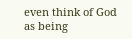even think of God as being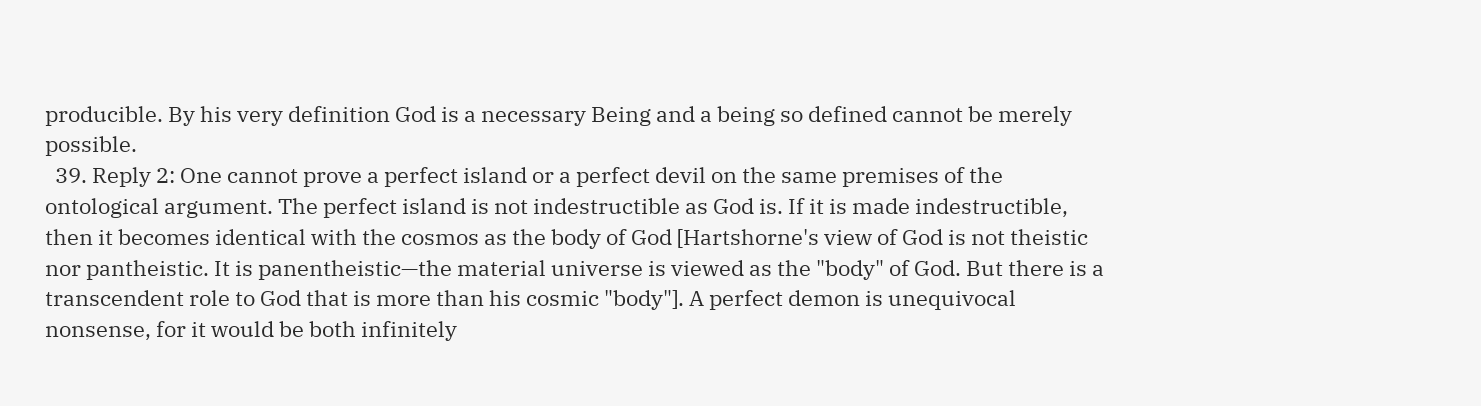producible. By his very definition God is a necessary Being and a being so defined cannot be merely possible.
  39. Reply 2: One cannot prove a perfect island or a perfect devil on the same premises of the ontological argument. The perfect island is not indestructible as God is. If it is made indestructible, then it becomes identical with the cosmos as the body of God [Hartshorne's view of God is not theistic nor pantheistic. It is panentheistic—the material universe is viewed as the "body" of God. But there is a transcendent role to God that is more than his cosmic "body"]. A perfect demon is unequivocal nonsense, for it would be both infinitely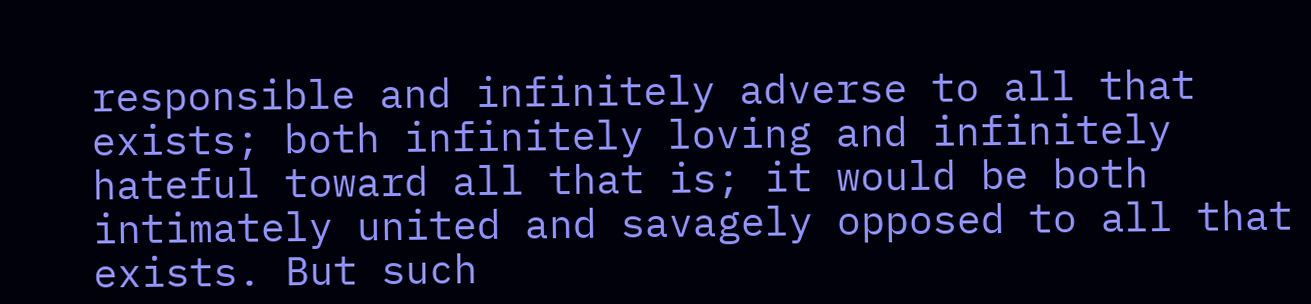responsible and infinitely adverse to all that exists; both infinitely loving and infinitely hateful toward all that is; it would be both intimately united and savagely opposed to all that exists. But such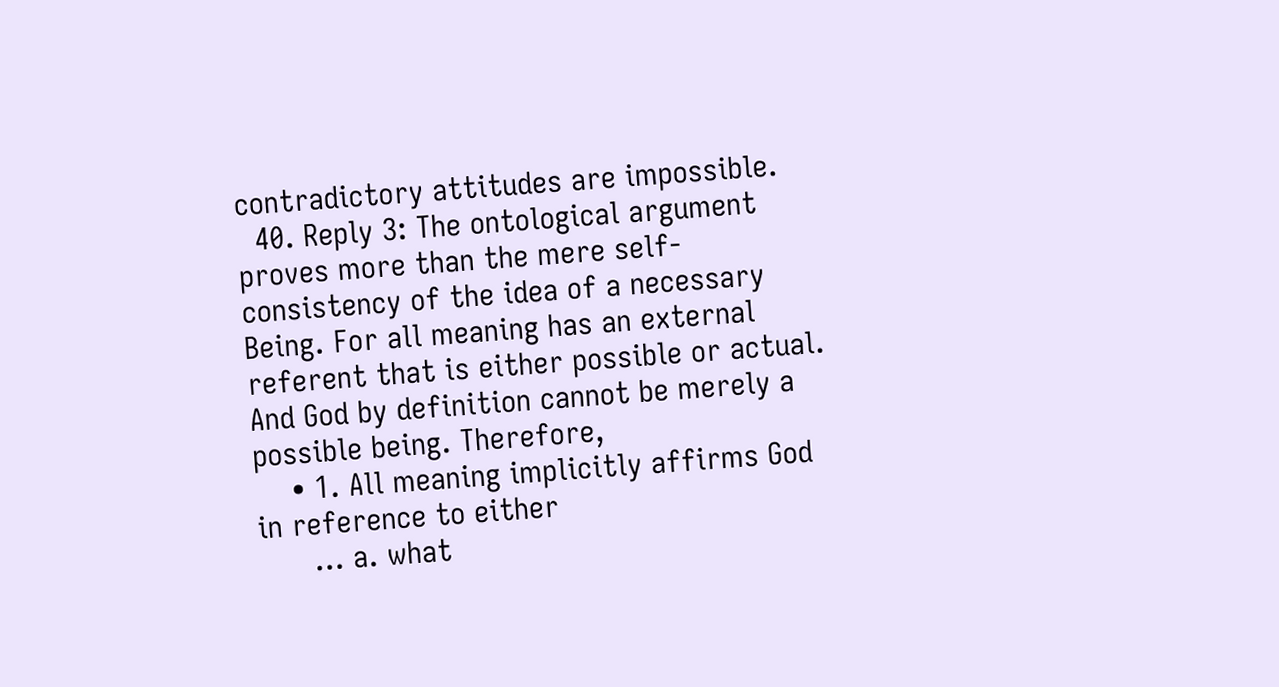contradictory attitudes are impossible.
  40. Reply 3: The ontological argument proves more than the mere self-consistency of the idea of a necessary Being. For all meaning has an external referent that is either possible or actual. And God by definition cannot be merely a possible being. Therefore,
    • 1. All meaning implicitly affirms God in reference to either
      … a. what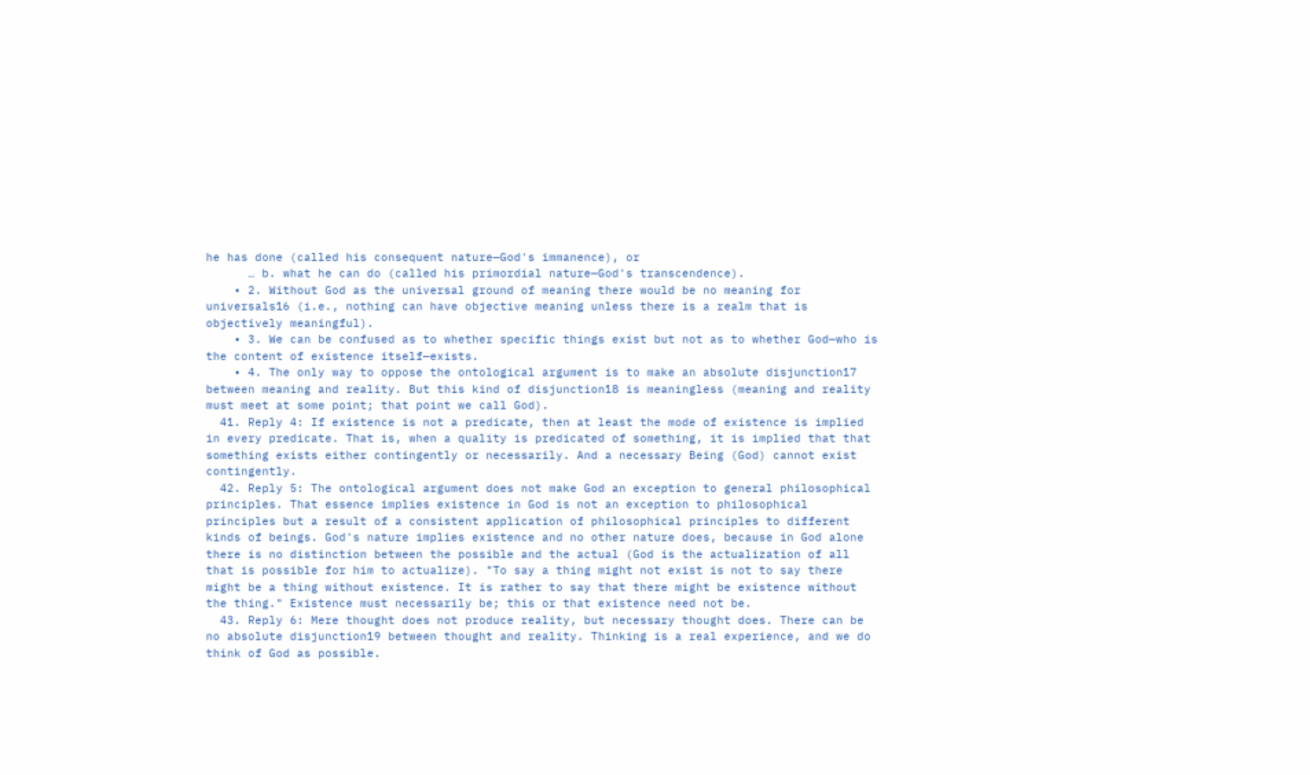he has done (called his consequent nature—God's immanence), or
      … b. what he can do (called his primordial nature—God's transcendence).
    • 2. Without God as the universal ground of meaning there would be no meaning for universals16 (i.e., nothing can have objective meaning unless there is a realm that is objectively meaningful).
    • 3. We can be confused as to whether specific things exist but not as to whether God—who is the content of existence itself—exists.
    • 4. The only way to oppose the ontological argument is to make an absolute disjunction17 between meaning and reality. But this kind of disjunction18 is meaningless (meaning and reality must meet at some point; that point we call God).
  41. Reply 4: If existence is not a predicate, then at least the mode of existence is implied in every predicate. That is, when a quality is predicated of something, it is implied that that something exists either contingently or necessarily. And a necessary Being (God) cannot exist contingently.
  42. Reply 5: The ontological argument does not make God an exception to general philosophical principles. That essence implies existence in God is not an exception to philosophical principles but a result of a consistent application of philosophical principles to different kinds of beings. God's nature implies existence and no other nature does, because in God alone there is no distinction between the possible and the actual (God is the actualization of all that is possible for him to actualize). "To say a thing might not exist is not to say there might be a thing without existence. It is rather to say that there might be existence without the thing." Existence must necessarily be; this or that existence need not be.
  43. Reply 6: Mere thought does not produce reality, but necessary thought does. There can be no absolute disjunction19 between thought and reality. Thinking is a real experience, and we do think of God as possible.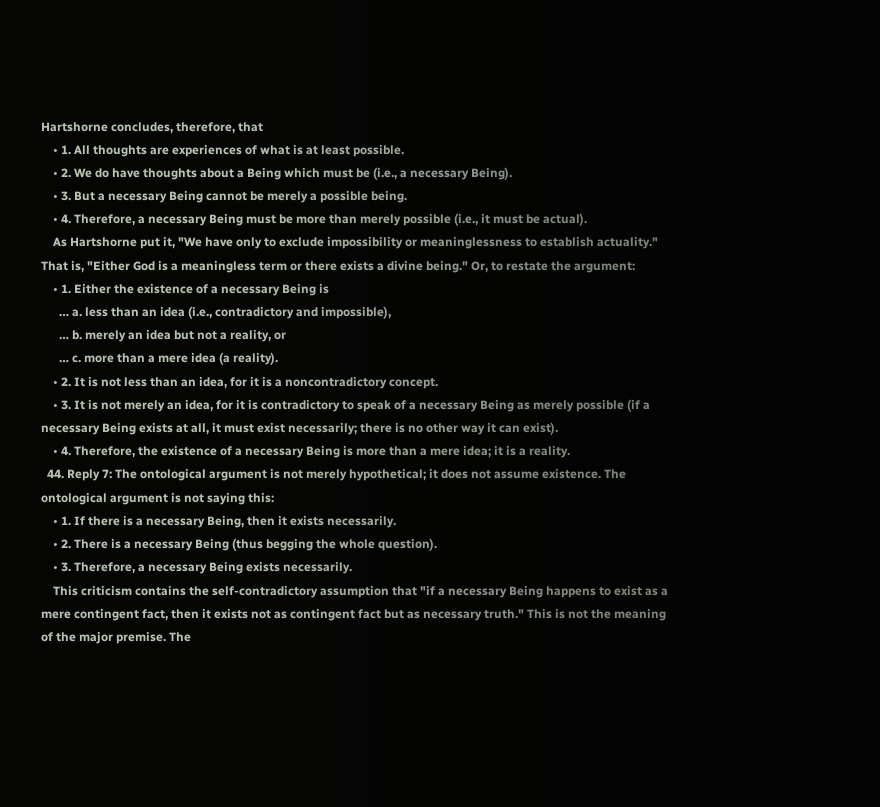Hartshorne concludes, therefore, that
    • 1. All thoughts are experiences of what is at least possible.
    • 2. We do have thoughts about a Being which must be (i.e., a necessary Being).
    • 3. But a necessary Being cannot be merely a possible being.
    • 4. Therefore, a necessary Being must be more than merely possible (i.e., it must be actual).
    As Hartshorne put it, "We have only to exclude impossibility or meaninglessness to establish actuality." That is, "Either God is a meaningless term or there exists a divine being." Or, to restate the argument:
    • 1. Either the existence of a necessary Being is
      … a. less than an idea (i.e., contradictory and impossible),
      … b. merely an idea but not a reality, or
      … c. more than a mere idea (a reality).
    • 2. It is not less than an idea, for it is a noncontradictory concept.
    • 3. It is not merely an idea, for it is contradictory to speak of a necessary Being as merely possible (if a necessary Being exists at all, it must exist necessarily; there is no other way it can exist).
    • 4. Therefore, the existence of a necessary Being is more than a mere idea; it is a reality.
  44. Reply 7: The ontological argument is not merely hypothetical; it does not assume existence. The ontological argument is not saying this:
    • 1. If there is a necessary Being, then it exists necessarily.
    • 2. There is a necessary Being (thus begging the whole question).
    • 3. Therefore, a necessary Being exists necessarily.
    This criticism contains the self-contradictory assumption that "if a necessary Being happens to exist as a mere contingent fact, then it exists not as contingent fact but as necessary truth." This is not the meaning of the major premise. The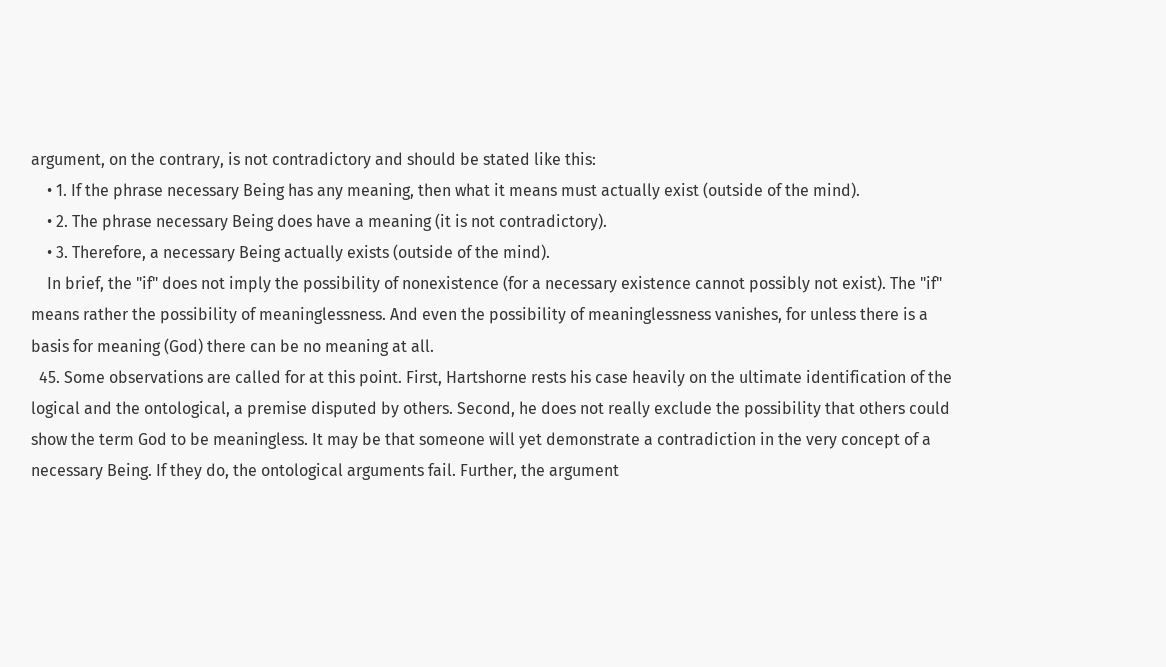argument, on the contrary, is not contradictory and should be stated like this:
    • 1. If the phrase necessary Being has any meaning, then what it means must actually exist (outside of the mind).
    • 2. The phrase necessary Being does have a meaning (it is not contradictory).
    • 3. Therefore, a necessary Being actually exists (outside of the mind).
    In brief, the "if" does not imply the possibility of nonexistence (for a necessary existence cannot possibly not exist). The "if" means rather the possibility of meaninglessness. And even the possibility of meaninglessness vanishes, for unless there is a basis for meaning (God) there can be no meaning at all.
  45. Some observations are called for at this point. First, Hartshorne rests his case heavily on the ultimate identification of the logical and the ontological, a premise disputed by others. Second, he does not really exclude the possibility that others could show the term God to be meaningless. It may be that someone will yet demonstrate a contradiction in the very concept of a necessary Being. If they do, the ontological arguments fail. Further, the argument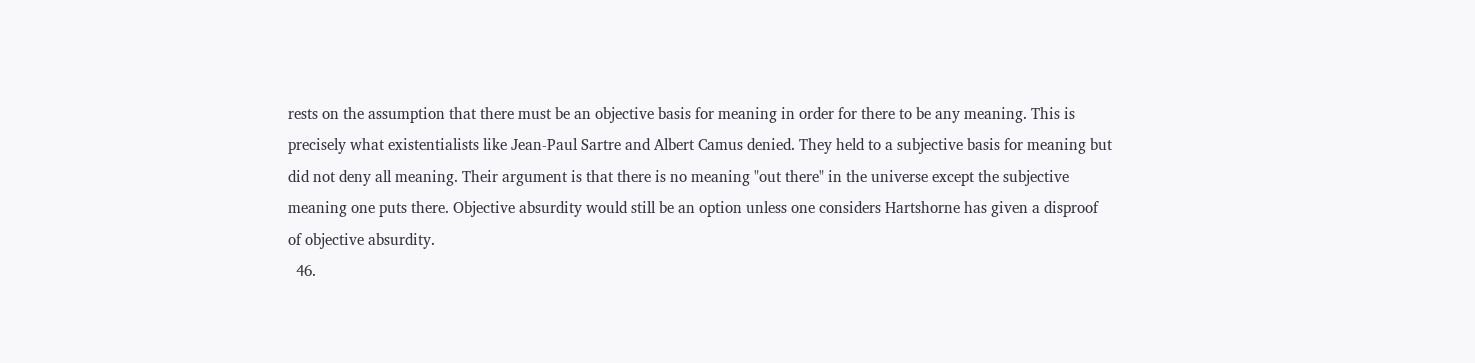rests on the assumption that there must be an objective basis for meaning in order for there to be any meaning. This is precisely what existentialists like Jean-Paul Sartre and Albert Camus denied. They held to a subjective basis for meaning but did not deny all meaning. Their argument is that there is no meaning "out there" in the universe except the subjective meaning one puts there. Objective absurdity would still be an option unless one considers Hartshorne has given a disproof of objective absurdity.
  46.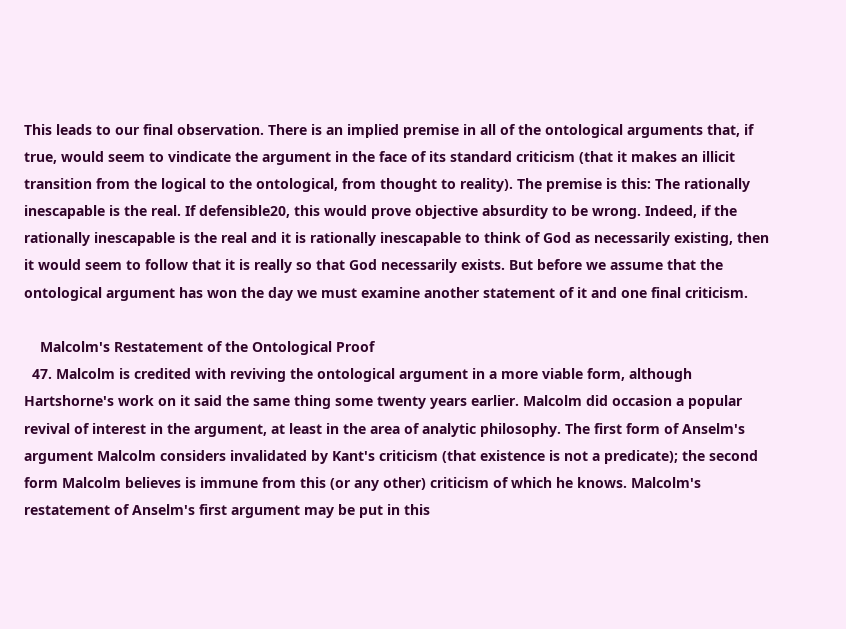This leads to our final observation. There is an implied premise in all of the ontological arguments that, if true, would seem to vindicate the argument in the face of its standard criticism (that it makes an illicit transition from the logical to the ontological, from thought to reality). The premise is this: The rationally inescapable is the real. If defensible20, this would prove objective absurdity to be wrong. Indeed, if the rationally inescapable is the real and it is rationally inescapable to think of God as necessarily existing, then it would seem to follow that it is really so that God necessarily exists. But before we assume that the ontological argument has won the day we must examine another statement of it and one final criticism.

    Malcolm's Restatement of the Ontological Proof
  47. Malcolm is credited with reviving the ontological argument in a more viable form, although Hartshorne's work on it said the same thing some twenty years earlier. Malcolm did occasion a popular revival of interest in the argument, at least in the area of analytic philosophy. The first form of Anselm's argument Malcolm considers invalidated by Kant's criticism (that existence is not a predicate); the second form Malcolm believes is immune from this (or any other) criticism of which he knows. Malcolm's restatement of Anselm's first argument may be put in this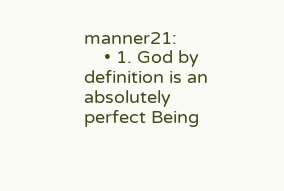manner21:
    • 1. God by definition is an absolutely perfect Being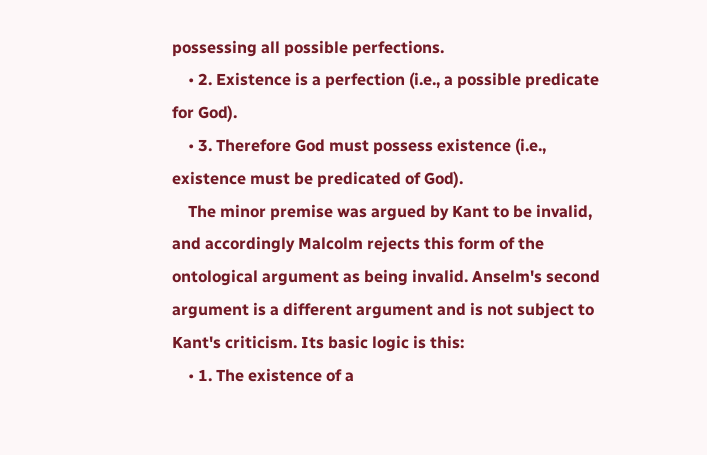possessing all possible perfections.
    • 2. Existence is a perfection (i.e., a possible predicate for God).
    • 3. Therefore God must possess existence (i.e., existence must be predicated of God).
    The minor premise was argued by Kant to be invalid, and accordingly Malcolm rejects this form of the ontological argument as being invalid. Anselm's second argument is a different argument and is not subject to Kant's criticism. Its basic logic is this:
    • 1. The existence of a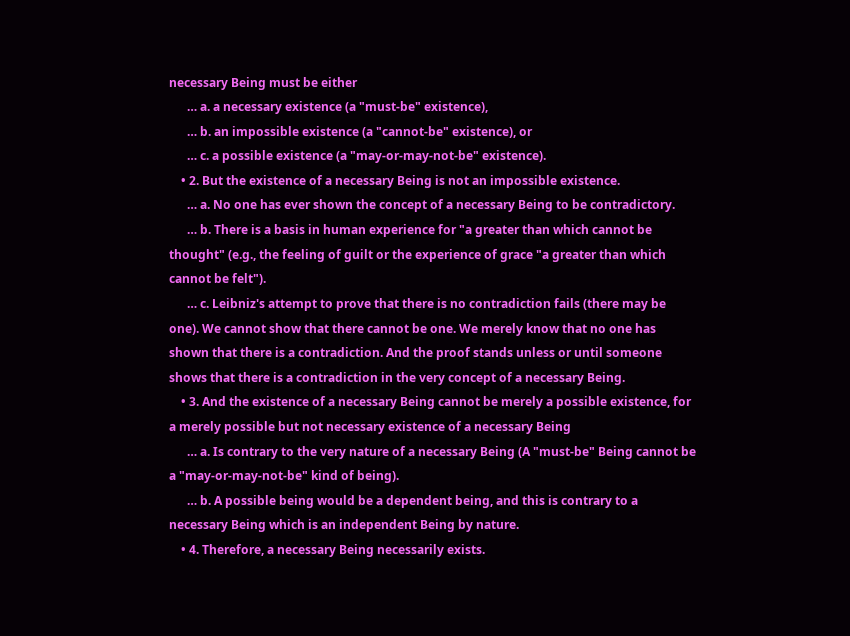necessary Being must be either
      … a. a necessary existence (a "must-be" existence),
      … b. an impossible existence (a "cannot-be" existence), or
      … c. a possible existence (a "may-or-may-not-be" existence).
    • 2. But the existence of a necessary Being is not an impossible existence.
      … a. No one has ever shown the concept of a necessary Being to be contradictory.
      … b. There is a basis in human experience for "a greater than which cannot be thought" (e.g., the feeling of guilt or the experience of grace "a greater than which cannot be felt").
      … c. Leibniz's attempt to prove that there is no contradiction fails (there may be one). We cannot show that there cannot be one. We merely know that no one has shown that there is a contradiction. And the proof stands unless or until someone shows that there is a contradiction in the very concept of a necessary Being.
    • 3. And the existence of a necessary Being cannot be merely a possible existence, for a merely possible but not necessary existence of a necessary Being
      … a. Is contrary to the very nature of a necessary Being (A "must-be" Being cannot be a "may-or-may-not-be" kind of being).
      … b. A possible being would be a dependent being, and this is contrary to a necessary Being which is an independent Being by nature.
    • 4. Therefore, a necessary Being necessarily exists.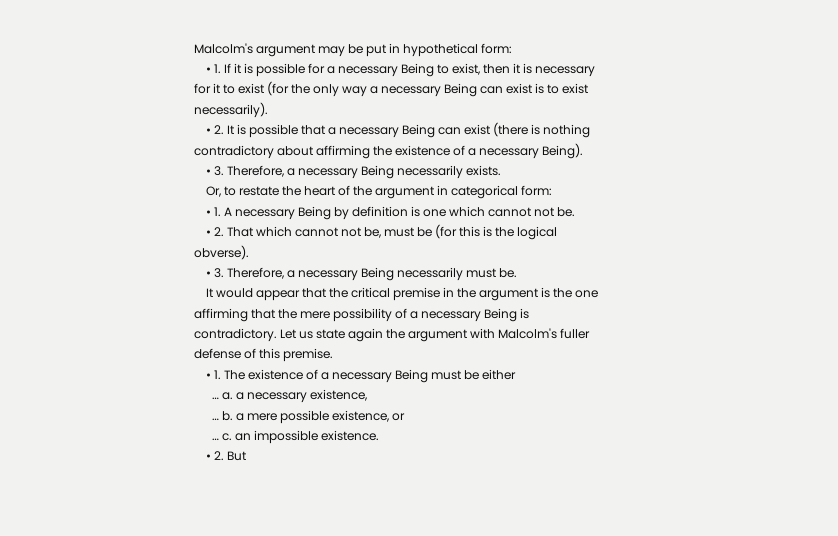Malcolm's argument may be put in hypothetical form:
    • 1. If it is possible for a necessary Being to exist, then it is necessary for it to exist (for the only way a necessary Being can exist is to exist necessarily).
    • 2. It is possible that a necessary Being can exist (there is nothing contradictory about affirming the existence of a necessary Being).
    • 3. Therefore, a necessary Being necessarily exists.
    Or, to restate the heart of the argument in categorical form:
    • 1. A necessary Being by definition is one which cannot not be.
    • 2. That which cannot not be, must be (for this is the logical obverse).
    • 3. Therefore, a necessary Being necessarily must be.
    It would appear that the critical premise in the argument is the one affirming that the mere possibility of a necessary Being is contradictory. Let us state again the argument with Malcolm's fuller defense of this premise.
    • 1. The existence of a necessary Being must be either
      … a. a necessary existence,
      … b. a mere possible existence, or
      … c. an impossible existence.
    • 2. But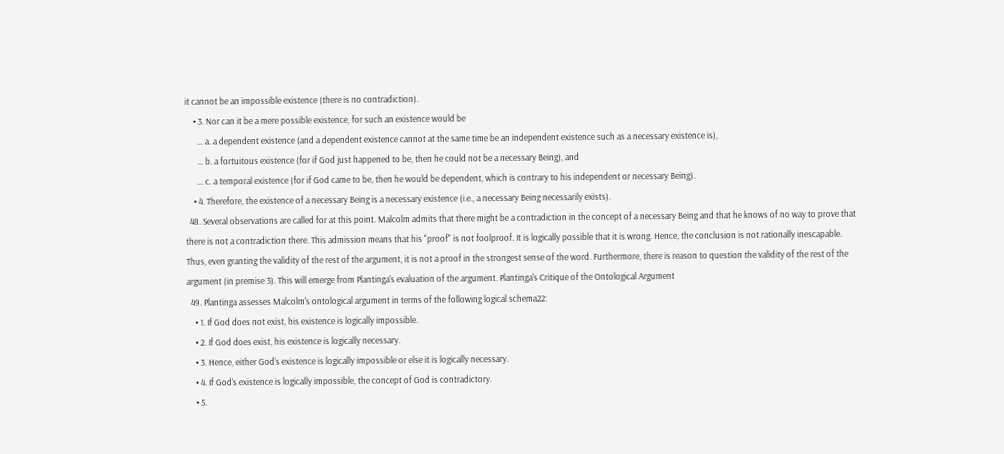it cannot be an impossible existence (there is no contradiction).
    • 3. Nor can it be a mere possible existence, for such an existence would be
      … a. a dependent existence (and a dependent existence cannot at the same time be an independent existence such as a necessary existence is),
      … b. a fortuitous existence (for if God just happened to be, then he could not be a necessary Being), and
      … c. a temporal existence (for if God came to be, then he would be dependent, which is contrary to his independent or necessary Being).
    • 4. Therefore, the existence of a necessary Being is a necessary existence (i.e., a necessary Being necessarily exists).
  48. Several observations are called for at this point. Malcolm admits that there might be a contradiction in the concept of a necessary Being and that he knows of no way to prove that there is not a contradiction there. This admission means that his "proof" is not foolproof. It is logically possible that it is wrong. Hence, the conclusion is not rationally inescapable. Thus, even granting the validity of the rest of the argument, it is not a proof in the strongest sense of the word. Furthermore, there is reason to question the validity of the rest of the argument (in premise 3). This will emerge from Plantinga's evaluation of the argument. Plantinga's Critique of the Ontological Argument
  49. Plantinga assesses Malcolm's ontological argument in terms of the following logical schema22:
    • 1. If God does not exist, his existence is logically impossible.
    • 2. If God does exist, his existence is logically necessary.
    • 3. Hence, either God's existence is logically impossible or else it is logically necessary.
    • 4. If God's existence is logically impossible, the concept of God is contradictory.
    • 5.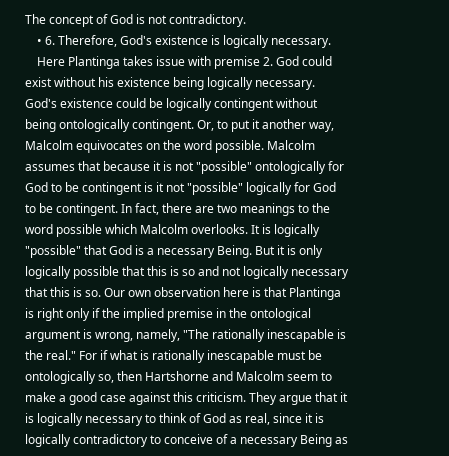The concept of God is not contradictory.
    • 6. Therefore, God's existence is logically necessary.
    Here Plantinga takes issue with premise 2. God could exist without his existence being logically necessary. God's existence could be logically contingent without being ontologically contingent. Or, to put it another way, Malcolm equivocates on the word possible. Malcolm assumes that because it is not "possible" ontologically for God to be contingent is it not "possible" logically for God to be contingent. In fact, there are two meanings to the word possible which Malcolm overlooks. It is logically "possible" that God is a necessary Being. But it is only logically possible that this is so and not logically necessary that this is so. Our own observation here is that Plantinga is right only if the implied premise in the ontological argument is wrong, namely, "The rationally inescapable is the real." For if what is rationally inescapable must be ontologically so, then Hartshorne and Malcolm seem to make a good case against this criticism. They argue that it is logically necessary to think of God as real, since it is logically contradictory to conceive of a necessary Being as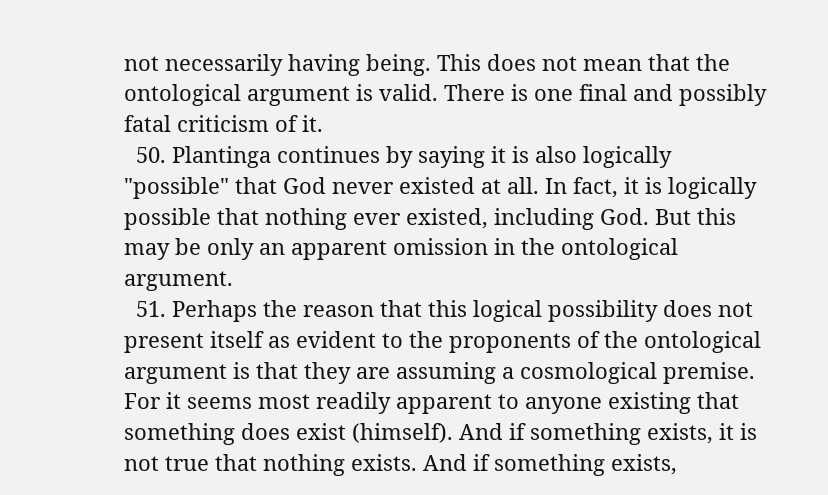not necessarily having being. This does not mean that the ontological argument is valid. There is one final and possibly fatal criticism of it.
  50. Plantinga continues by saying it is also logically "possible" that God never existed at all. In fact, it is logically possible that nothing ever existed, including God. But this may be only an apparent omission in the ontological argument.
  51. Perhaps the reason that this logical possibility does not present itself as evident to the proponents of the ontological argument is that they are assuming a cosmological premise. For it seems most readily apparent to anyone existing that something does exist (himself). And if something exists, it is not true that nothing exists. And if something exists,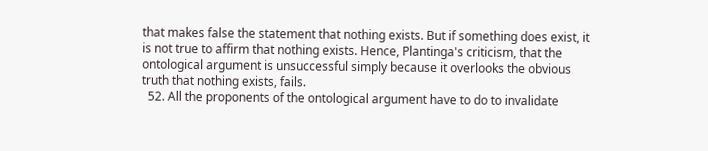that makes false the statement that nothing exists. But if something does exist, it is not true to affirm that nothing exists. Hence, Plantinga's criticism, that the ontological argument is unsuccessful simply because it overlooks the obvious truth that nothing exists, fails.
  52. All the proponents of the ontological argument have to do to invalidate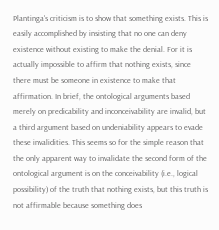Plantinga's criticism is to show that something exists. This is easily accomplished by insisting that no one can deny existence without existing to make the denial. For it is actually impossible to affirm that nothing exists, since there must be someone in existence to make that affirmation. In brief, the ontological arguments based merely on predicability and inconceivability are invalid, but a third argument based on undeniability appears to evade these invalidities. This seems so for the simple reason that the only apparent way to invalidate the second form of the ontological argument is on the conceivability (i.e., logical possibility) of the truth that nothing exists, but this truth is not affirmable because something does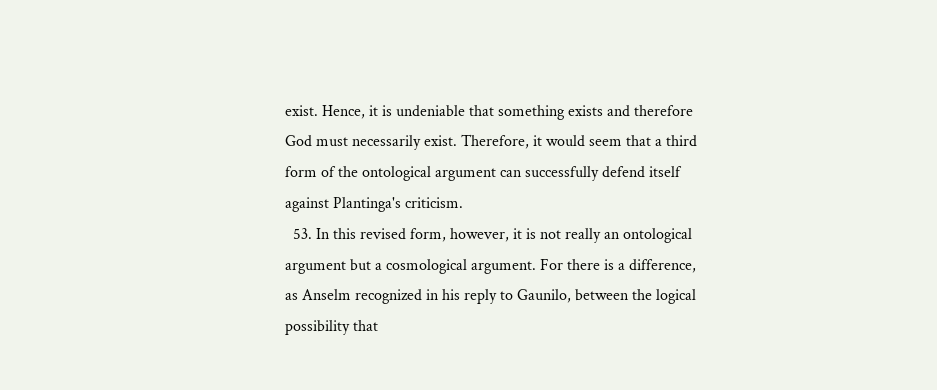exist. Hence, it is undeniable that something exists and therefore God must necessarily exist. Therefore, it would seem that a third form of the ontological argument can successfully defend itself against Plantinga's criticism.
  53. In this revised form, however, it is not really an ontological argument but a cosmological argument. For there is a difference, as Anselm recognized in his reply to Gaunilo, between the logical possibility that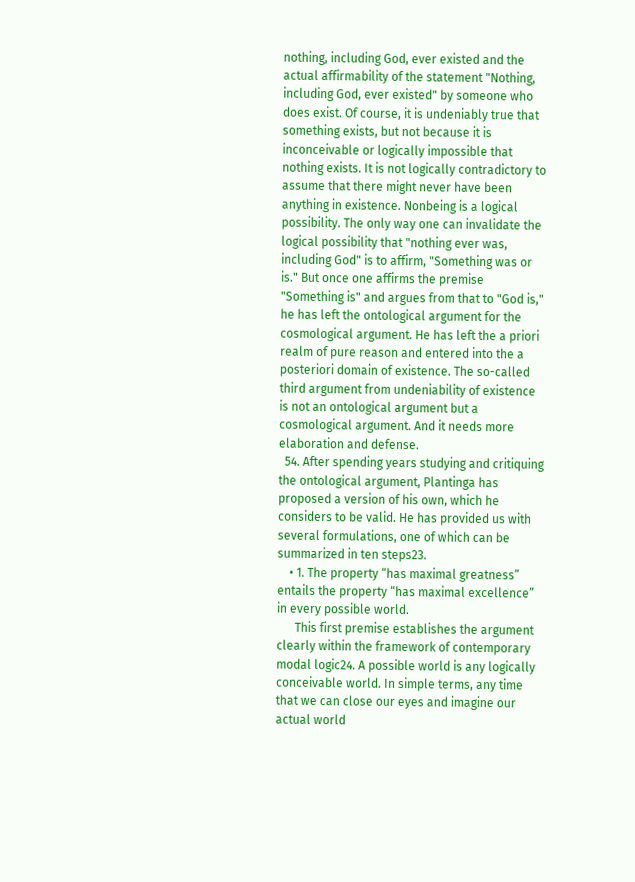nothing, including God, ever existed and the actual affirmability of the statement "Nothing, including God, ever existed" by someone who does exist. Of course, it is undeniably true that something exists, but not because it is inconceivable or logically impossible that nothing exists. It is not logically contradictory to assume that there might never have been anything in existence. Nonbeing is a logical possibility. The only way one can invalidate the logical possibility that "nothing ever was, including God" is to affirm, "Something was or is." But once one affirms the premise "Something is" and argues from that to "God is," he has left the ontological argument for the cosmological argument. He has left the a priori realm of pure reason and entered into the a posteriori domain of existence. The so-called third argument from undeniability of existence is not an ontological argument but a cosmological argument. And it needs more elaboration and defense.
  54. After spending years studying and critiquing the ontological argument, Plantinga has proposed a version of his own, which he considers to be valid. He has provided us with several formulations, one of which can be summarized in ten steps23.
    • 1. The property “has maximal greatness” entails the property “has maximal excellence” in every possible world.
      This first premise establishes the argument clearly within the framework of contemporary modal logic24. A possible world is any logically conceivable world. In simple terms, any time that we can close our eyes and imagine our actual world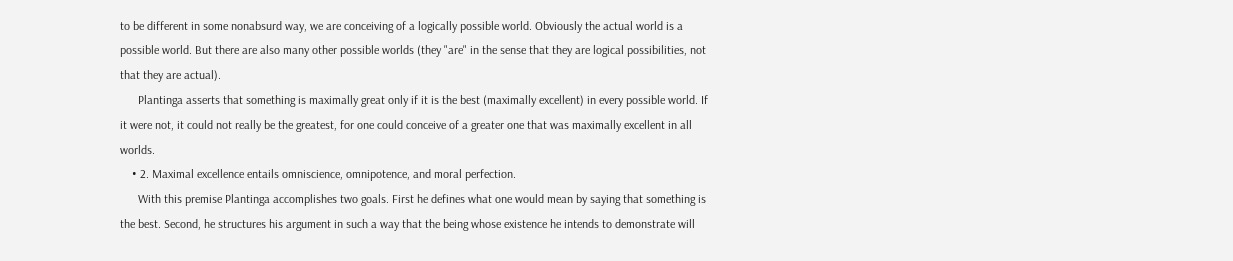to be different in some nonabsurd way, we are conceiving of a logically possible world. Obviously the actual world is a possible world. But there are also many other possible worlds (they "are" in the sense that they are logical possibilities, not that they are actual).
      Plantinga asserts that something is maximally great only if it is the best (maximally excellent) in every possible world. If it were not, it could not really be the greatest, for one could conceive of a greater one that was maximally excellent in all worlds.
    • 2. Maximal excellence entails omniscience, omnipotence, and moral perfection.
      With this premise Plantinga accomplishes two goals. First he defines what one would mean by saying that something is the best. Second, he structures his argument in such a way that the being whose existence he intends to demonstrate will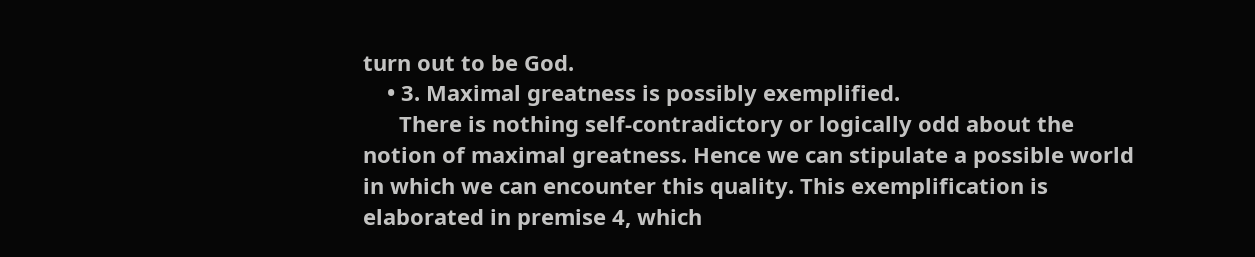turn out to be God.
    • 3. Maximal greatness is possibly exemplified.
      There is nothing self-contradictory or logically odd about the notion of maximal greatness. Hence we can stipulate a possible world in which we can encounter this quality. This exemplification is elaborated in premise 4, which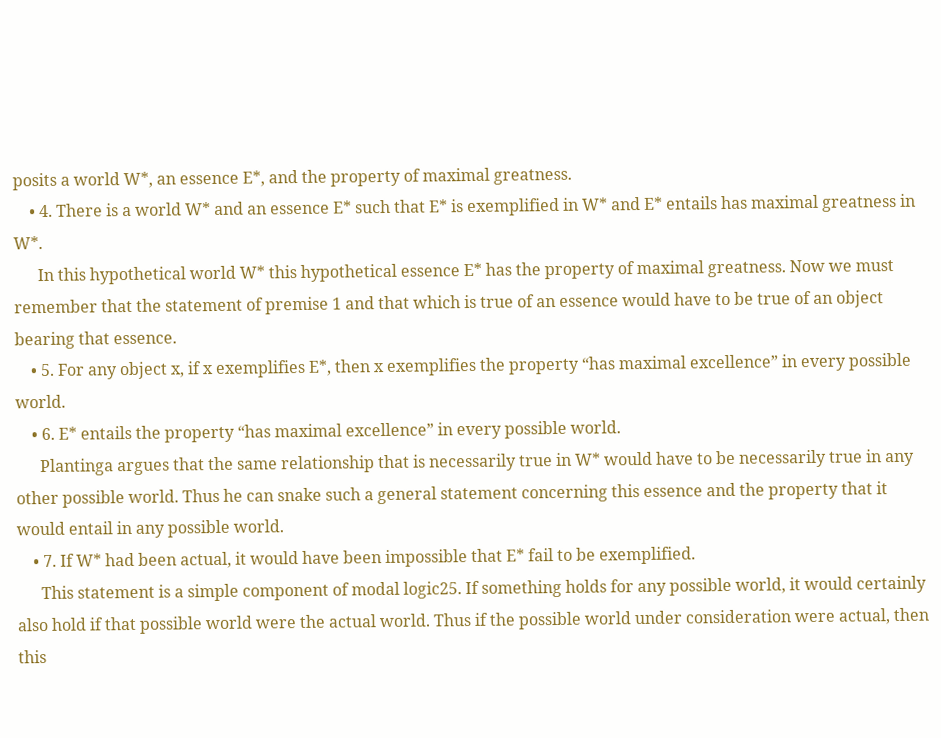posits a world W*, an essence E*, and the property of maximal greatness.
    • 4. There is a world W* and an essence E* such that E* is exemplified in W* and E* entails has maximal greatness in W*.
      In this hypothetical world W* this hypothetical essence E* has the property of maximal greatness. Now we must remember that the statement of premise 1 and that which is true of an essence would have to be true of an object bearing that essence.
    • 5. For any object x, if x exemplifies E*, then x exemplifies the property “has maximal excellence” in every possible world.
    • 6. E* entails the property “has maximal excellence” in every possible world.
      Plantinga argues that the same relationship that is necessarily true in W* would have to be necessarily true in any other possible world. Thus he can snake such a general statement concerning this essence and the property that it would entail in any possible world.
    • 7. If W* had been actual, it would have been impossible that E* fail to be exemplified.
      This statement is a simple component of modal logic25. If something holds for any possible world, it would certainly also hold if that possible world were the actual world. Thus if the possible world under consideration were actual, then this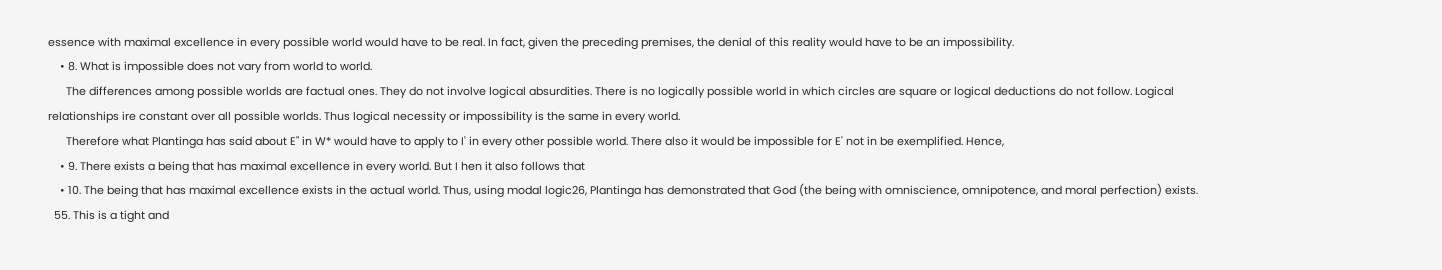essence with maximal excellence in every possible world would have to be real. In fact, given the preceding premises, the denial of this reality would have to be an impossibility.
    • 8. What is impossible does not vary from world to world.
      The differences among possible worlds are factual ones. They do not involve logical absurdities. There is no logically possible world in which circles are square or logical deductions do not follow. Logical relationships ire constant over all possible worlds. Thus logical necessity or impossibility is the same in every world.
      Therefore what Plantinga has said about E" in W* would have to apply to I' in every other possible world. There also it would be impossible for E' not in be exemplified. Hence,
    • 9. There exists a being that has maximal excellence in every world. But I hen it also follows that
    • 10. The being that has maximal excellence exists in the actual world. Thus, using modal logic26, Plantinga has demonstrated that God (the being with omniscience, omnipotence, and moral perfection) exists.
  55. This is a tight and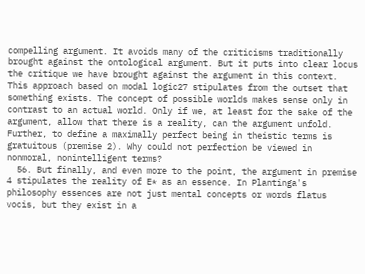compelling argument. It avoids many of the criticisms traditionally brought against the ontological argument. But it puts into clear locus the critique we have brought against the argument in this context. This approach based on modal logic27 stipulates from the outset that something exists. The concept of possible worlds makes sense only in contrast to an actual world. Only if we, at least for the sake of the argument, allow that there is a reality, can the argument unfold. Further, to define a maximally perfect being in theistic terms is gratuitous (premise 2). Why could not perfection be viewed in nonmoral, nonintelligent terms?
  56. But finally, and even more to the point, the argument in premise 4 stipulates the reality of E* as an essence. In Plantinga's philosophy essences are not just mental concepts or words flatus vocis, but they exist in a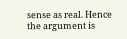sense as real. Hence the argument is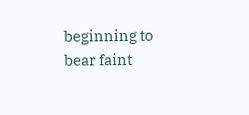beginning to bear faint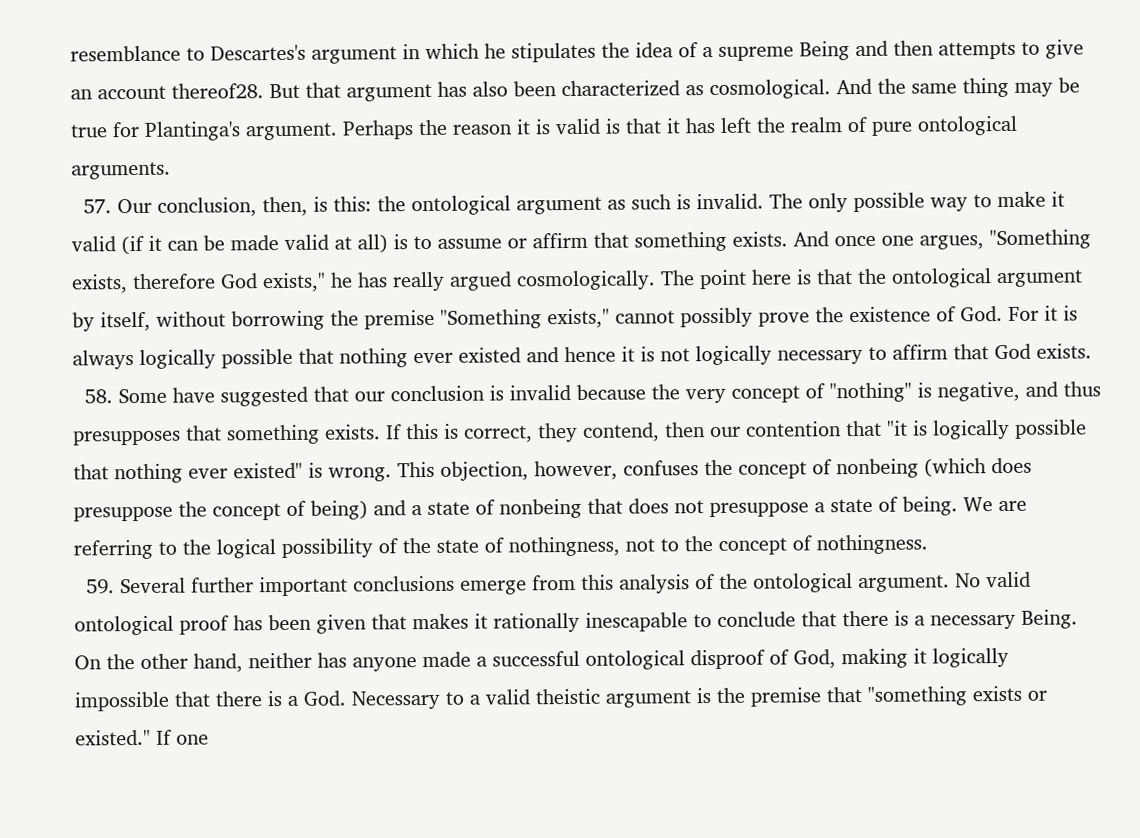resemblance to Descartes's argument in which he stipulates the idea of a supreme Being and then attempts to give an account thereof28. But that argument has also been characterized as cosmological. And the same thing may be true for Plantinga's argument. Perhaps the reason it is valid is that it has left the realm of pure ontological arguments.
  57. Our conclusion, then, is this: the ontological argument as such is invalid. The only possible way to make it valid (if it can be made valid at all) is to assume or affirm that something exists. And once one argues, "Something exists, therefore God exists," he has really argued cosmologically. The point here is that the ontological argument by itself, without borrowing the premise "Something exists," cannot possibly prove the existence of God. For it is always logically possible that nothing ever existed and hence it is not logically necessary to affirm that God exists.
  58. Some have suggested that our conclusion is invalid because the very concept of "nothing" is negative, and thus presupposes that something exists. If this is correct, they contend, then our contention that "it is logically possible that nothing ever existed" is wrong. This objection, however, confuses the concept of nonbeing (which does presuppose the concept of being) and a state of nonbeing that does not presuppose a state of being. We are referring to the logical possibility of the state of nothingness, not to the concept of nothingness.
  59. Several further important conclusions emerge from this analysis of the ontological argument. No valid ontological proof has been given that makes it rationally inescapable to conclude that there is a necessary Being. On the other hand, neither has anyone made a successful ontological disproof of God, making it logically impossible that there is a God. Necessary to a valid theistic argument is the premise that "something exists or existed." If one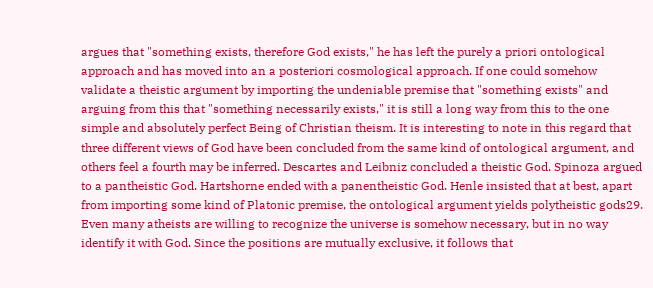argues that "something exists, therefore God exists," he has left the purely a priori ontological approach and has moved into an a posteriori cosmological approach. If one could somehow validate a theistic argument by importing the undeniable premise that "something exists" and arguing from this that "something necessarily exists," it is still a long way from this to the one simple and absolutely perfect Being of Christian theism. It is interesting to note in this regard that three different views of God have been concluded from the same kind of ontological argument, and others feel a fourth may be inferred. Descartes and Leibniz concluded a theistic God. Spinoza argued to a pantheistic God. Hartshorne ended with a panentheistic God. Henle insisted that at best, apart from importing some kind of Platonic premise, the ontological argument yields polytheistic gods29. Even many atheists are willing to recognize the universe is somehow necessary, but in no way identify it with God. Since the positions are mutually exclusive, it follows that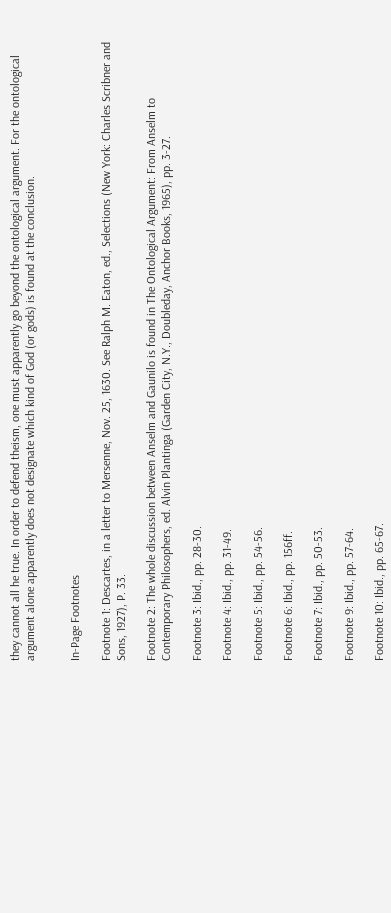they cannot all he true. In order to defend theism, one must apparently go beyond the ontological argument. For the ontological argument alone apparently does not designate which kind of God (or gods) is found at the conclusion.


In-Page Footnotes

Footnote 1: Descartes, in a letter to Mersenne, Nov. 25, 1630. See Ralph M. Eaton, ed., Selections (New York: Charles Scribner and Sons, 1927), P. 33.

Footnote 2: The whole discussion between Anselm and Gaunilo is found in The Ontological Argument: From Anselm to Contemporary Philosophers, ed. Alvin Plantinga (Garden City, N.Y., Doubleday, Anchor Books, 1965), pp. 3-27.

Footnote 3: Ibid., pp. 28-30.

Footnote 4: Ibid., pp. 31-49.

Footnote 5: Ibid., pp. 54-56.

Footnote 6: Ibid., pp. 156ff.

Footnote 7: Ibid., pp. 50-53.

Footnote 9: Ibid., pp. 57-64.

Footnote 10: Ibid., pp. 65-67.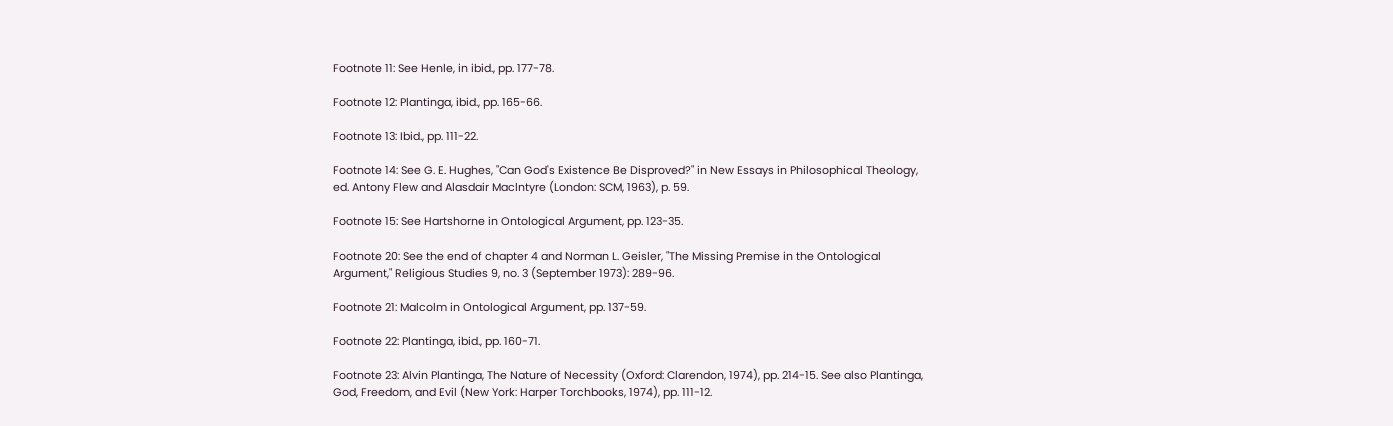Footnote 11: See Henle, in ibid., pp. 177-78.

Footnote 12: Plantinga, ibid., pp. 165-66.

Footnote 13: Ibid., pp. 111-22.

Footnote 14: See G. E. Hughes, "Can God's Existence Be Disproved?" in New Essays in Philosophical Theology, ed. Antony Flew and Alasdair Maclntyre (London: SCM, 1963), p. 59.

Footnote 15: See Hartshorne in Ontological Argument, pp. 123-35.

Footnote 20: See the end of chapter 4 and Norman L. Geisler, "The Missing Premise in the Ontological Argument," Religious Studies 9, no. 3 (September 1973): 289-96.

Footnote 21: Malcolm in Ontological Argument, pp. 137-59.

Footnote 22: Plantinga, ibid., pp. 160-71.

Footnote 23: Alvin Plantinga, The Nature of Necessity (Oxford: Clarendon, 1974), pp. 214-15. See also Plantinga, God, Freedom, and Evil (New York: Harper Torchbooks, 1974), pp. 111-12.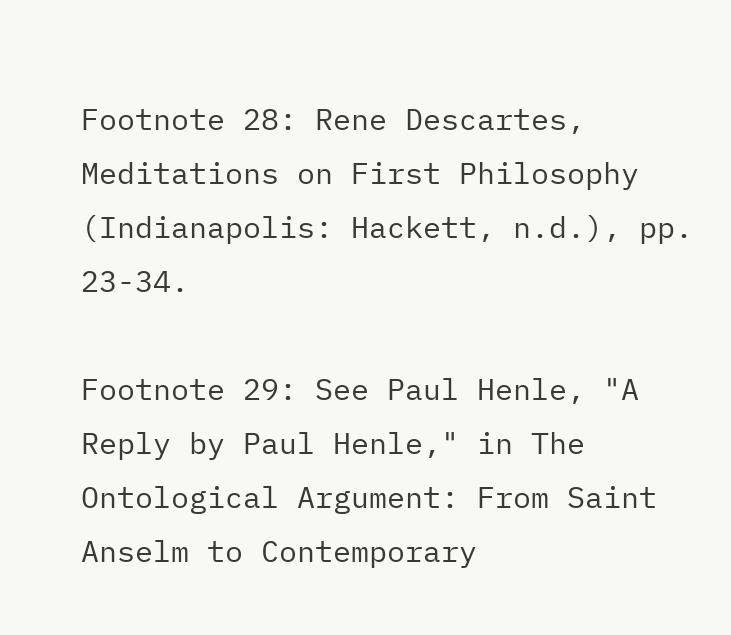Footnote 28: Rene Descartes, Meditations on First Philosophy (Indianapolis: Hackett, n.d.), pp. 23-34.

Footnote 29: See Paul Henle, "A Reply by Paul Henle," in The Ontological Argument: From Saint Anselm to Contemporary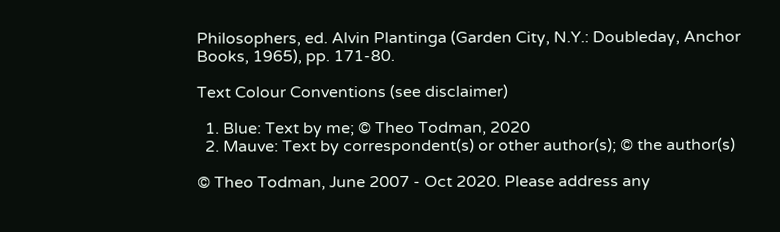Philosophers, ed. Alvin Plantinga (Garden City, N.Y.: Doubleday, Anchor Books, 1965), pp. 171-80.

Text Colour Conventions (see disclaimer)

  1. Blue: Text by me; © Theo Todman, 2020
  2. Mauve: Text by correspondent(s) or other author(s); © the author(s)

© Theo Todman, June 2007 - Oct 2020. Please address any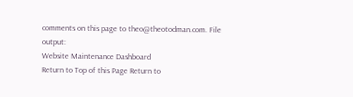comments on this page to theo@theotodman.com. File output:
Website Maintenance Dashboard
Return to Top of this Page Return to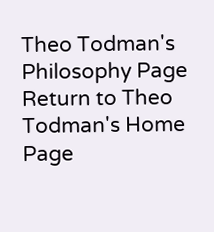Theo Todman's Philosophy Page Return to Theo Todman's Home Page